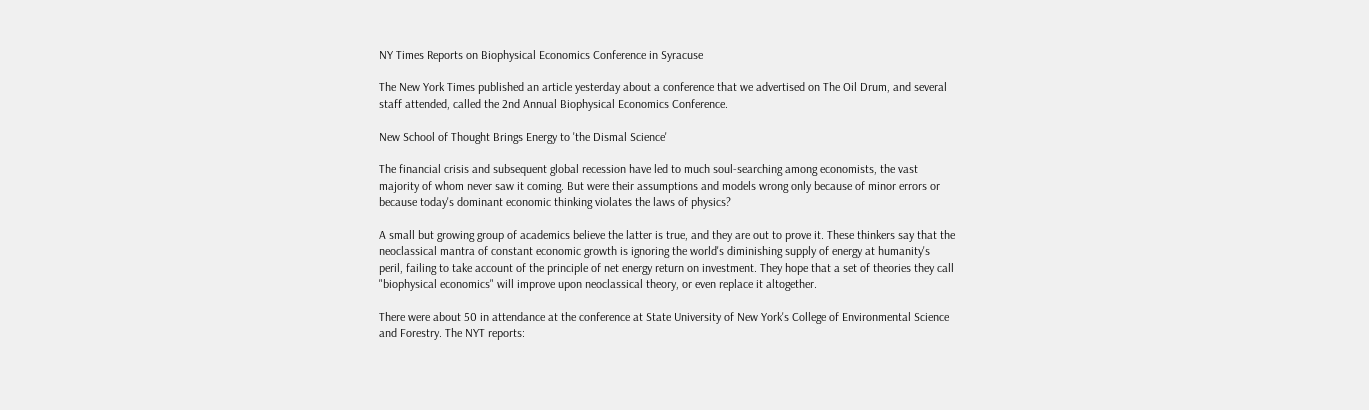NY Times Reports on Biophysical Economics Conference in Syracuse

The New York Times published an article yesterday about a conference that we advertised on The Oil Drum, and several staff attended, called the 2nd Annual Biophysical Economics Conference.

New School of Thought Brings Energy to 'the Dismal Science'

The financial crisis and subsequent global recession have led to much soul-searching among economists, the vast majority of whom never saw it coming. But were their assumptions and models wrong only because of minor errors or because today's dominant economic thinking violates the laws of physics?

A small but growing group of academics believe the latter is true, and they are out to prove it. These thinkers say that the neoclassical mantra of constant economic growth is ignoring the world's diminishing supply of energy at humanity's peril, failing to take account of the principle of net energy return on investment. They hope that a set of theories they call "biophysical economics" will improve upon neoclassical theory, or even replace it altogether.

There were about 50 in attendance at the conference at State University of New York's College of Environmental Science and Forestry. The NYT reports: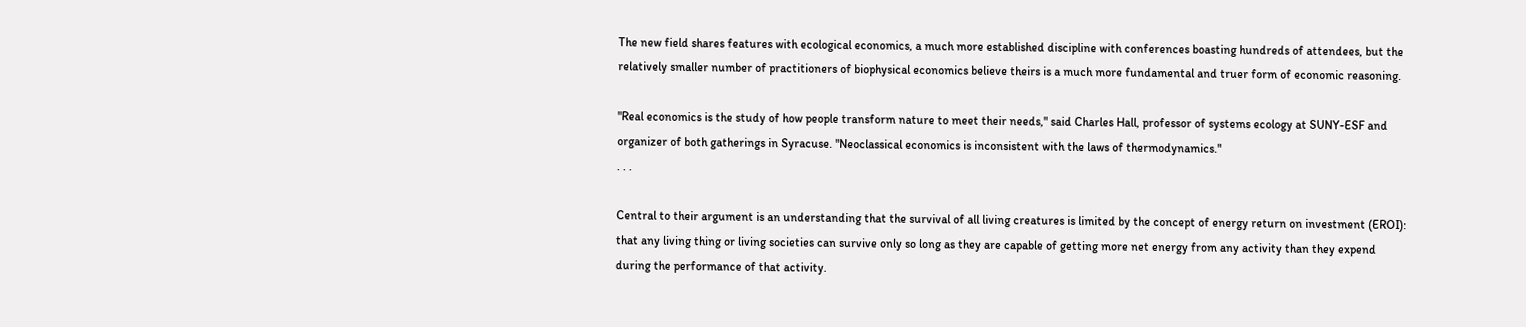The new field shares features with ecological economics, a much more established discipline with conferences boasting hundreds of attendees, but the relatively smaller number of practitioners of biophysical economics believe theirs is a much more fundamental and truer form of economic reasoning.

"Real economics is the study of how people transform nature to meet their needs," said Charles Hall, professor of systems ecology at SUNY-ESF and organizer of both gatherings in Syracuse. "Neoclassical economics is inconsistent with the laws of thermodynamics."
. . .

Central to their argument is an understanding that the survival of all living creatures is limited by the concept of energy return on investment (EROI): that any living thing or living societies can survive only so long as they are capable of getting more net energy from any activity than they expend during the performance of that activity.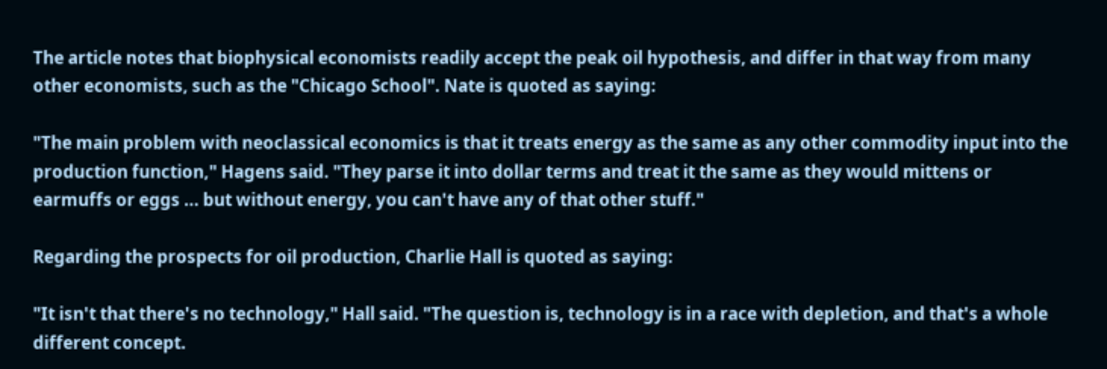The article notes that biophysical economists readily accept the peak oil hypothesis, and differ in that way from many other economists, such as the "Chicago School". Nate is quoted as saying:

"The main problem with neoclassical economics is that it treats energy as the same as any other commodity input into the production function," Hagens said. "They parse it into dollar terms and treat it the same as they would mittens or earmuffs or eggs ... but without energy, you can't have any of that other stuff."

Regarding the prospects for oil production, Charlie Hall is quoted as saying:

"It isn't that there's no technology," Hall said. "The question is, technology is in a race with depletion, and that's a whole different concept.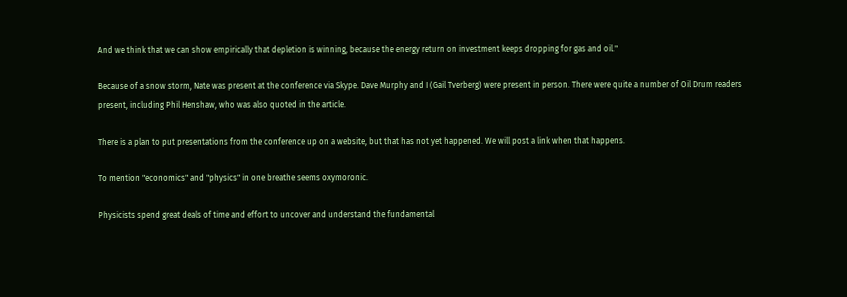And we think that we can show empirically that depletion is winning, because the energy return on investment keeps dropping for gas and oil."

Because of a snow storm, Nate was present at the conference via Skype. Dave Murphy and I (Gail Tverberg) were present in person. There were quite a number of Oil Drum readers present, including Phil Henshaw, who was also quoted in the article.

There is a plan to put presentations from the conference up on a website, but that has not yet happened. We will post a link when that happens.

To mention "economics" and "physics" in one breathe seems oxymoronic.

Physicists spend great deals of time and effort to uncover and understand the fundamental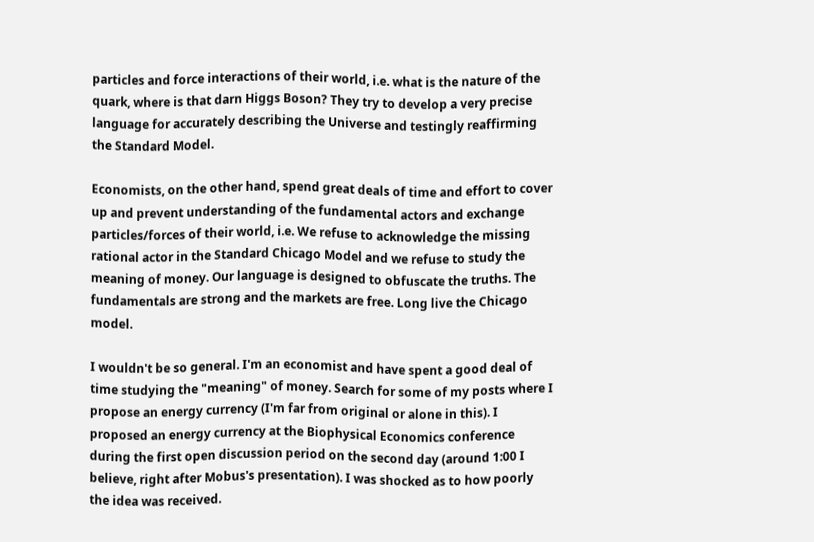particles and force interactions of their world, i.e. what is the nature of the quark, where is that darn Higgs Boson? They try to develop a very precise language for accurately describing the Universe and testingly reaffirming the Standard Model.

Economists, on the other hand, spend great deals of time and effort to cover up and prevent understanding of the fundamental actors and exchange particles/forces of their world, i.e. We refuse to acknowledge the missing rational actor in the Standard Chicago Model and we refuse to study the meaning of money. Our language is designed to obfuscate the truths. The fundamentals are strong and the markets are free. Long live the Chicago model.

I wouldn't be so general. I'm an economist and have spent a good deal of time studying the "meaning" of money. Search for some of my posts where I propose an energy currency (I'm far from original or alone in this). I proposed an energy currency at the Biophysical Economics conference during the first open discussion period on the second day (around 1:00 I believe, right after Mobus's presentation). I was shocked as to how poorly the idea was received.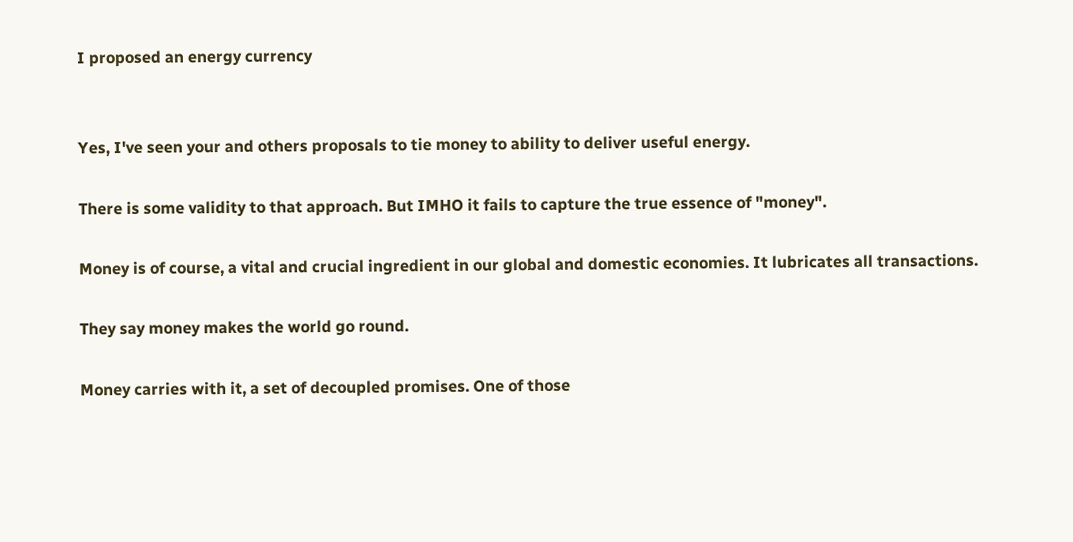I proposed an energy currency


Yes, I've seen your and others proposals to tie money to ability to deliver useful energy.

There is some validity to that approach. But IMHO it fails to capture the true essence of "money".

Money is of course, a vital and crucial ingredient in our global and domestic economies. It lubricates all transactions.

They say money makes the world go round.

Money carries with it, a set of decoupled promises. One of those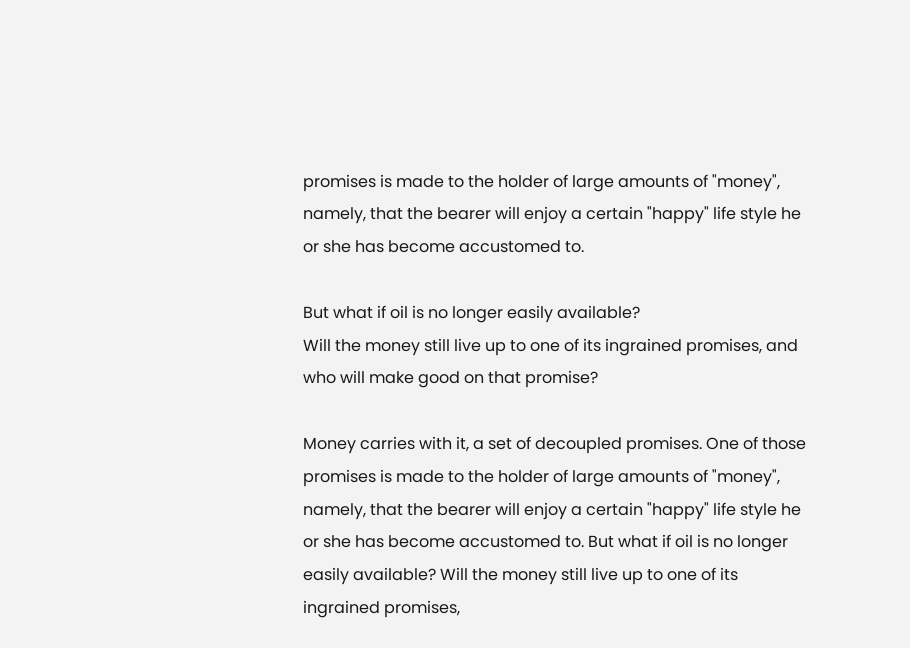promises is made to the holder of large amounts of "money", namely, that the bearer will enjoy a certain "happy" life style he or she has become accustomed to.

But what if oil is no longer easily available?
Will the money still live up to one of its ingrained promises, and who will make good on that promise?

Money carries with it, a set of decoupled promises. One of those promises is made to the holder of large amounts of "money", namely, that the bearer will enjoy a certain "happy" life style he or she has become accustomed to. But what if oil is no longer easily available? Will the money still live up to one of its ingrained promises,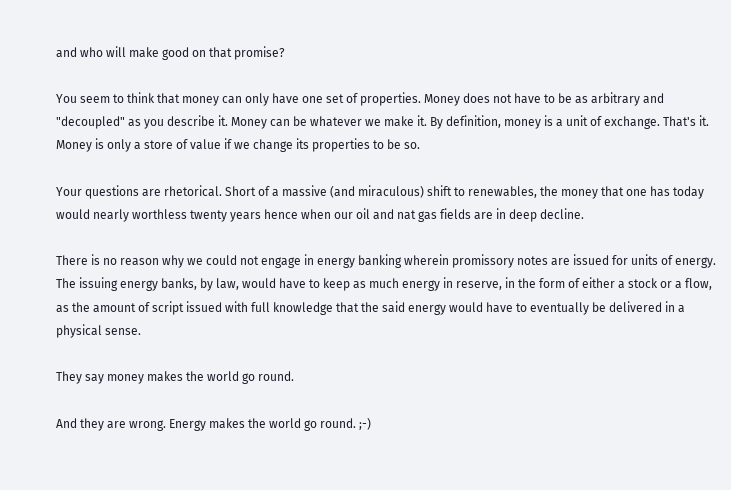and who will make good on that promise?

You seem to think that money can only have one set of properties. Money does not have to be as arbitrary and "decoupled" as you describe it. Money can be whatever we make it. By definition, money is a unit of exchange. That's it. Money is only a store of value if we change its properties to be so.

Your questions are rhetorical. Short of a massive (and miraculous) shift to renewables, the money that one has today would nearly worthless twenty years hence when our oil and nat gas fields are in deep decline.

There is no reason why we could not engage in energy banking wherein promissory notes are issued for units of energy. The issuing energy banks, by law, would have to keep as much energy in reserve, in the form of either a stock or a flow, as the amount of script issued with full knowledge that the said energy would have to eventually be delivered in a physical sense.

They say money makes the world go round.

And they are wrong. Energy makes the world go round. ;-)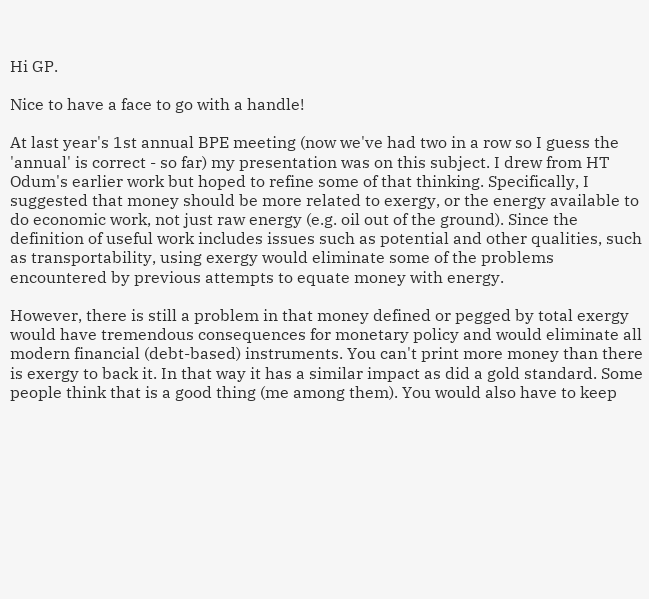Hi GP.

Nice to have a face to go with a handle!

At last year's 1st annual BPE meeting (now we've had two in a row so I guess the 'annual' is correct - so far) my presentation was on this subject. I drew from HT Odum's earlier work but hoped to refine some of that thinking. Specifically, I suggested that money should be more related to exergy, or the energy available to do economic work, not just raw energy (e.g. oil out of the ground). Since the definition of useful work includes issues such as potential and other qualities, such as transportability, using exergy would eliminate some of the problems encountered by previous attempts to equate money with energy.

However, there is still a problem in that money defined or pegged by total exergy would have tremendous consequences for monetary policy and would eliminate all modern financial (debt-based) instruments. You can't print more money than there is exergy to back it. In that way it has a similar impact as did a gold standard. Some people think that is a good thing (me among them). You would also have to keep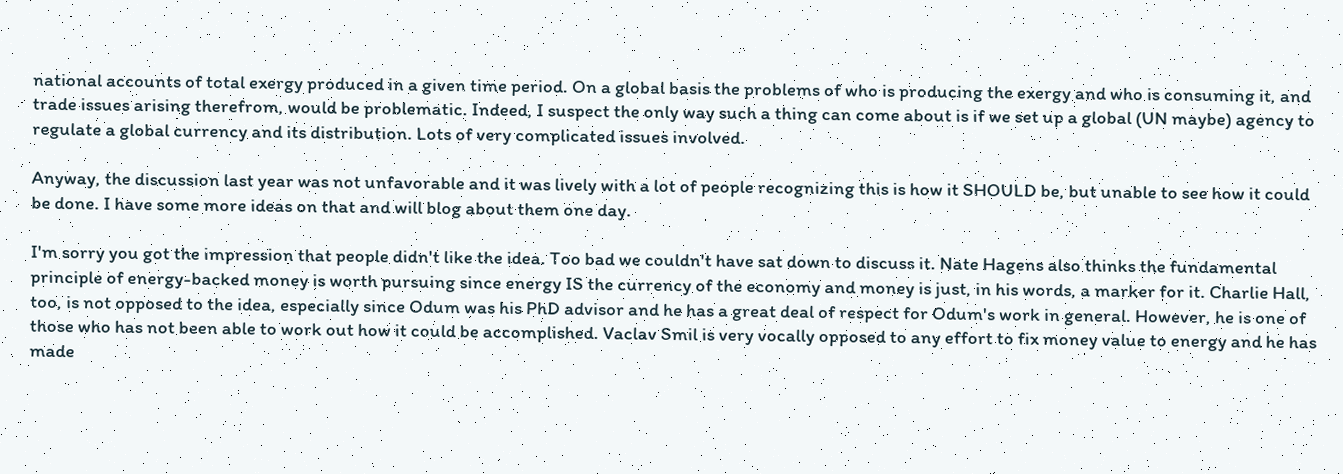national accounts of total exergy produced in a given time period. On a global basis the problems of who is producing the exergy and who is consuming it, and trade issues arising therefrom, would be problematic. Indeed, I suspect the only way such a thing can come about is if we set up a global (UN maybe) agency to regulate a global currency and its distribution. Lots of very complicated issues involved.

Anyway, the discussion last year was not unfavorable and it was lively with a lot of people recognizing this is how it SHOULD be, but unable to see how it could be done. I have some more ideas on that and will blog about them one day.

I'm sorry you got the impression that people didn't like the idea. Too bad we couldn't have sat down to discuss it. Nate Hagens also thinks the fundamental principle of energy-backed money is worth pursuing since energy IS the currency of the economy and money is just, in his words, a marker for it. Charlie Hall, too, is not opposed to the idea, especially since Odum was his PhD advisor and he has a great deal of respect for Odum's work in general. However, he is one of those who has not been able to work out how it could be accomplished. Vaclav Smil is very vocally opposed to any effort to fix money value to energy and he has made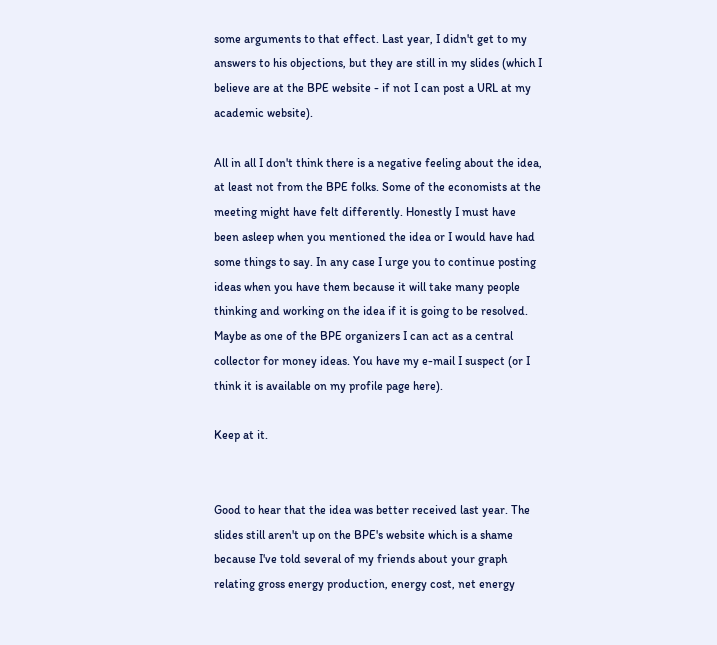some arguments to that effect. Last year, I didn't get to my answers to his objections, but they are still in my slides (which I believe are at the BPE website - if not I can post a URL at my academic website).

All in all I don't think there is a negative feeling about the idea, at least not from the BPE folks. Some of the economists at the meeting might have felt differently. Honestly I must have been asleep when you mentioned the idea or I would have had some things to say. In any case I urge you to continue posting ideas when you have them because it will take many people thinking and working on the idea if it is going to be resolved. Maybe as one of the BPE organizers I can act as a central collector for money ideas. You have my e-mail I suspect (or I think it is available on my profile page here).

Keep at it.


Good to hear that the idea was better received last year. The slides still aren't up on the BPE's website which is a shame because I've told several of my friends about your graph relating gross energy production, energy cost, net energy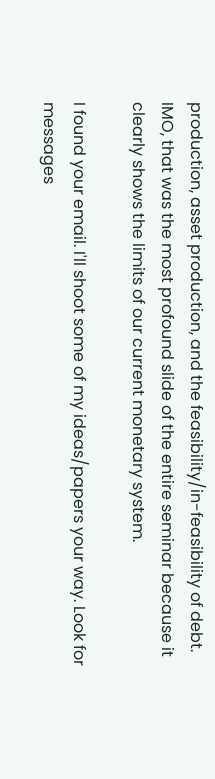production, asset production, and the feasibility/in-feasibility of debt. IMO, that was the most profound slide of the entire seminar because it clearly shows the limits of our current monetary system.

I found your email. I'll shoot some of my ideas/papers your way. Look for messages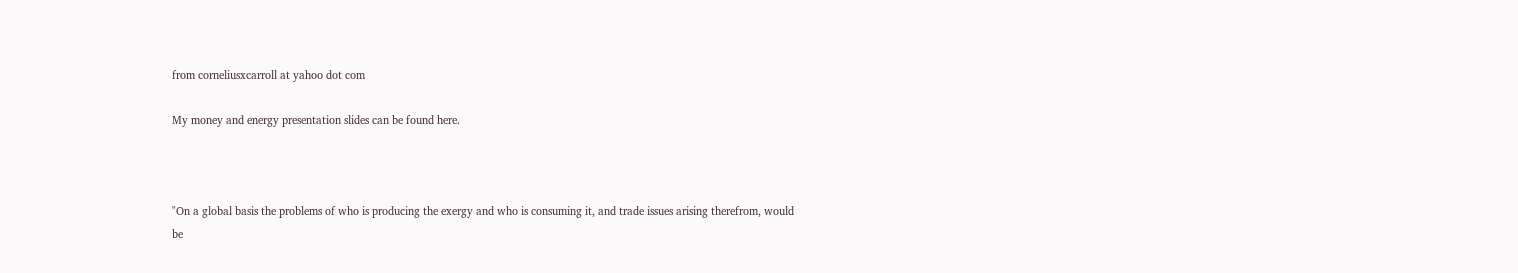from corneliusxcarroll at yahoo dot com

My money and energy presentation slides can be found here.



"On a global basis the problems of who is producing the exergy and who is consuming it, and trade issues arising therefrom, would be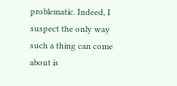problematic. Indeed, I suspect the only way such a thing can come about is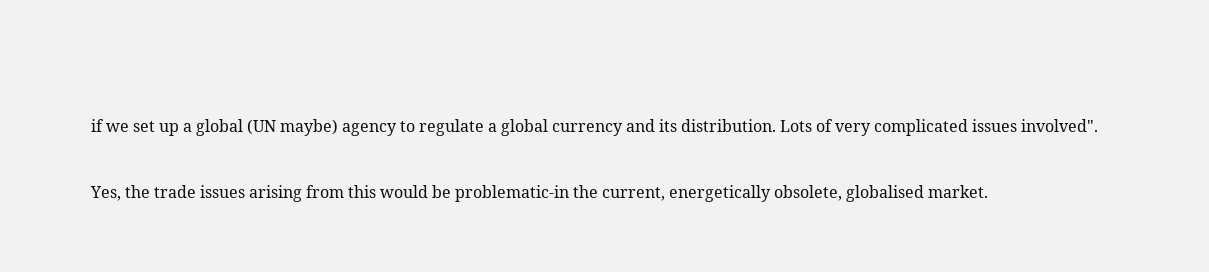if we set up a global (UN maybe) agency to regulate a global currency and its distribution. Lots of very complicated issues involved".

Yes, the trade issues arising from this would be problematic-in the current, energetically obsolete, globalised market.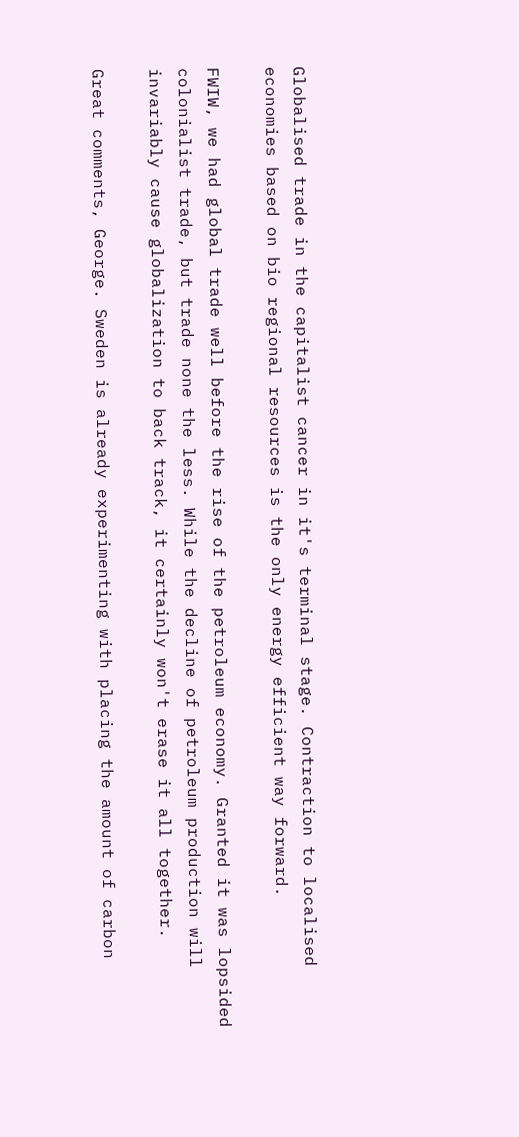Globalised trade in the capitalist cancer in it's terminal stage. Contraction to localised economies based on bio regional resources is the only energy efficient way forward.

FWIW, we had global trade well before the rise of the petroleum economy. Granted it was lopsided colonialist trade, but trade none the less. While the decline of petroleum production will invariably cause globalization to back track, it certainly won't erase it all together.

Great comments, George. Sweden is already experimenting with placing the amount of carbon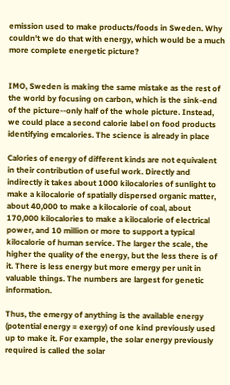emission used to make products/foods in Sweden. Why couldn't we do that with energy, which would be a much more complete energetic picture?


IMO, Sweden is making the same mistake as the rest of the world by focusing on carbon, which is the sink-end of the picture--only half of the whole picture. Instead, we could place a second calorie label on food products identifying emcalories. The science is already in place

Calories of energy of different kinds are not equivalent in their contribution of useful work. Directly and indirectly it takes about 1000 kilocalories of sunlight to make a kilocalorie of spatially dispersed organic matter, about 40,000 to make a kilocalorie of coal, about 170,000 kilocalories to make a kilocalorie of electrical power, and 10 million or more to support a typical kilocalorie of human service. The larger the scale, the higher the quality of the energy, but the less there is of it. There is less energy but more emergy per unit in valuable things. The numbers are largest for genetic information.

Thus, the emergy of anything is the available energy (potential energy = exergy) of one kind previously used up to make it. For example, the solar energy previously required is called the solar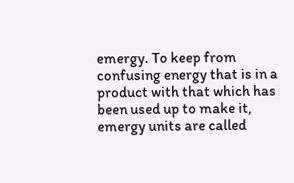emergy. To keep from confusing energy that is in a product with that which has been used up to make it, emergy units are called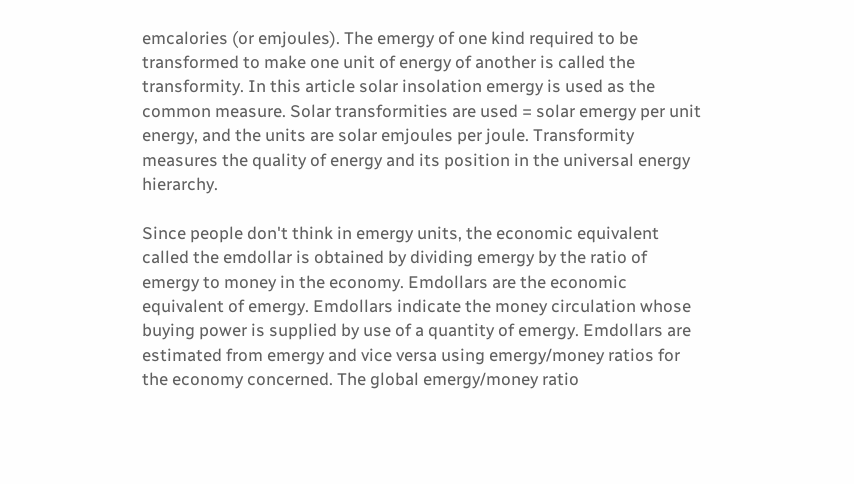emcalories (or emjoules). The emergy of one kind required to be transformed to make one unit of energy of another is called the transformity. In this article solar insolation emergy is used as the common measure. Solar transformities are used = solar emergy per unit energy, and the units are solar emjoules per joule. Transformity measures the quality of energy and its position in the universal energy hierarchy.

Since people don't think in emergy units, the economic equivalent called the emdollar is obtained by dividing emergy by the ratio of emergy to money in the economy. Emdollars are the economic equivalent of emergy. Emdollars indicate the money circulation whose buying power is supplied by use of a quantity of emergy. Emdollars are estimated from emergy and vice versa using emergy/money ratios for the economy concerned. The global emergy/money ratio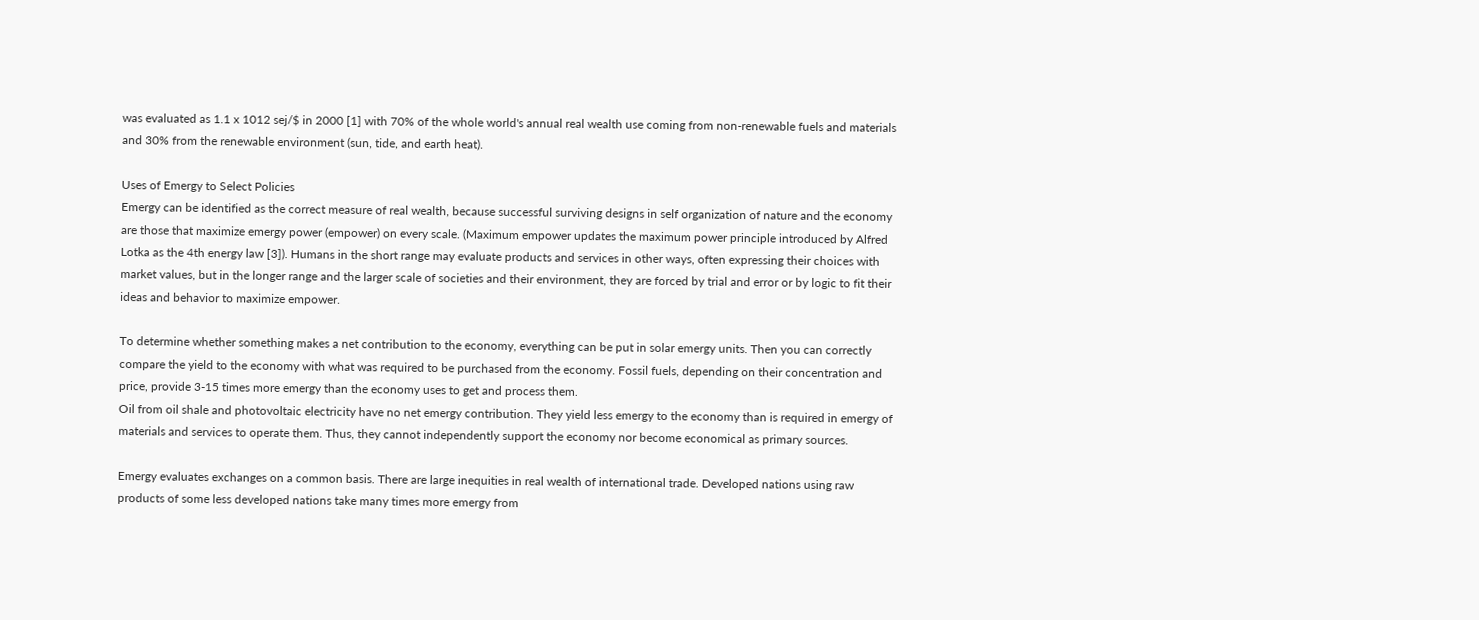was evaluated as 1.1 x 1012 sej/$ in 2000 [1] with 70% of the whole world's annual real wealth use coming from non-renewable fuels and materials and 30% from the renewable environment (sun, tide, and earth heat).

Uses of Emergy to Select Policies
Emergy can be identified as the correct measure of real wealth, because successful surviving designs in self organization of nature and the economy are those that maximize emergy power (empower) on every scale. (Maximum empower updates the maximum power principle introduced by Alfred Lotka as the 4th energy law [3]). Humans in the short range may evaluate products and services in other ways, often expressing their choices with market values, but in the longer range and the larger scale of societies and their environment, they are forced by trial and error or by logic to fit their ideas and behavior to maximize empower.

To determine whether something makes a net contribution to the economy, everything can be put in solar emergy units. Then you can correctly compare the yield to the economy with what was required to be purchased from the economy. Fossil fuels, depending on their concentration and price, provide 3-15 times more emergy than the economy uses to get and process them.
Oil from oil shale and photovoltaic electricity have no net emergy contribution. They yield less emergy to the economy than is required in emergy of materials and services to operate them. Thus, they cannot independently support the economy nor become economical as primary sources.

Emergy evaluates exchanges on a common basis. There are large inequities in real wealth of international trade. Developed nations using raw products of some less developed nations take many times more emergy from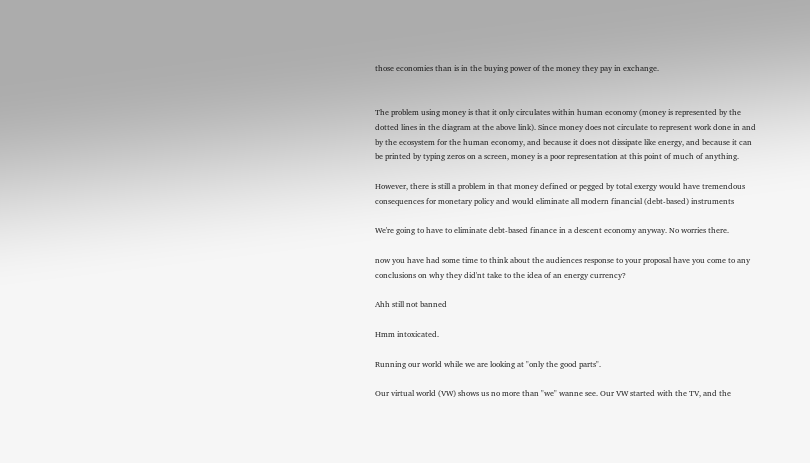those economies than is in the buying power of the money they pay in exchange.


The problem using money is that it only circulates within human economy (money is represented by the dotted lines in the diagram at the above link). Since money does not circulate to represent work done in and by the ecosystem for the human economy, and because it does not dissipate like energy, and because it can be printed by typing zeros on a screen, money is a poor representation at this point of much of anything.

However, there is still a problem in that money defined or pegged by total exergy would have tremendous consequences for monetary policy and would eliminate all modern financial (debt-based) instruments

We're going to have to eliminate debt-based finance in a descent economy anyway. No worries there.

now you have had some time to think about the audiences response to your proposal have you come to any conclusions on why they did'nt take to the idea of an energy currency?

Ahh still not banned

Hmm intoxicated.

Running our world while we are looking at "only the good parts".

Our virtual world (VW) shows us no more than "we" wanne see. Our VW started with the TV, and the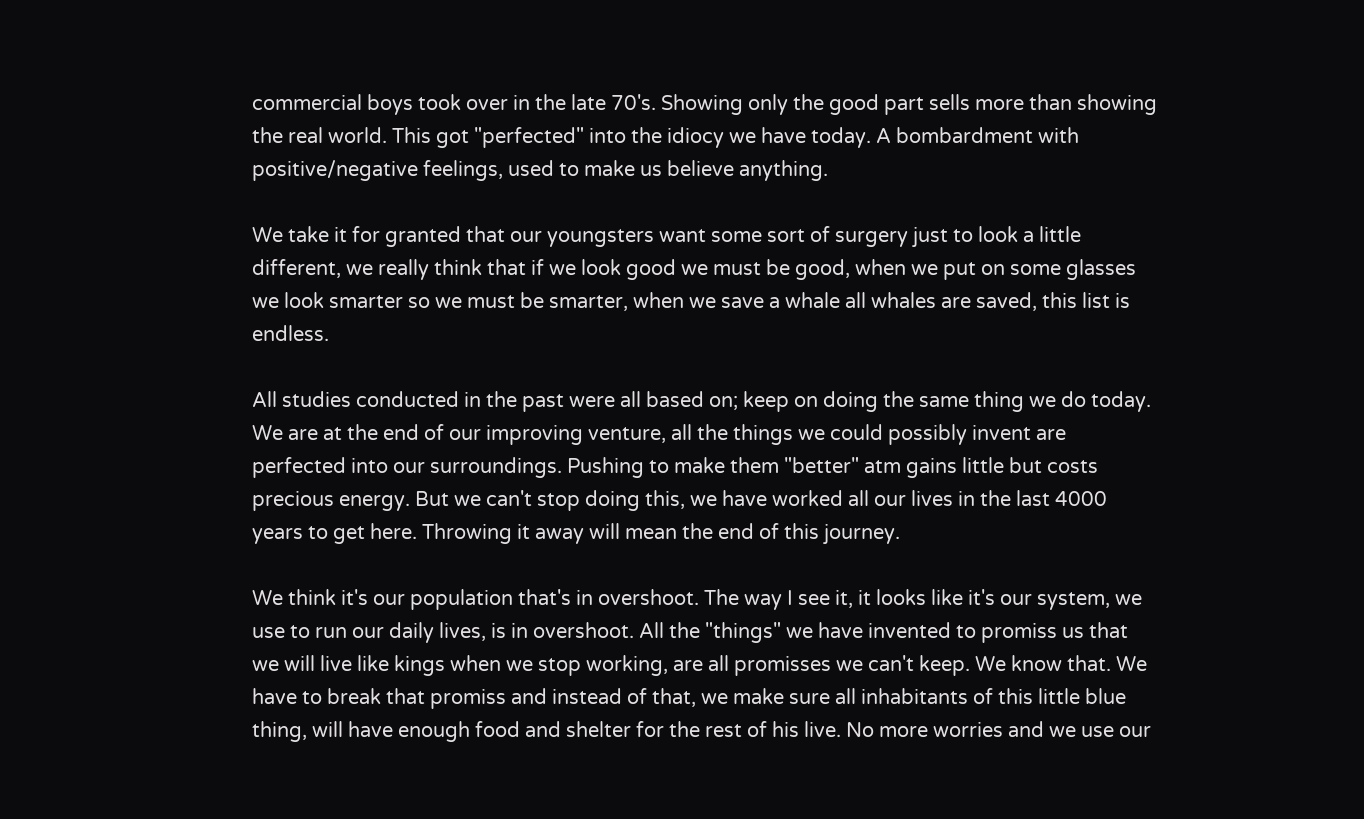commercial boys took over in the late 70's. Showing only the good part sells more than showing the real world. This got "perfected" into the idiocy we have today. A bombardment with positive/negative feelings, used to make us believe anything.

We take it for granted that our youngsters want some sort of surgery just to look a little different, we really think that if we look good we must be good, when we put on some glasses we look smarter so we must be smarter, when we save a whale all whales are saved, this list is endless.

All studies conducted in the past were all based on; keep on doing the same thing we do today. We are at the end of our improving venture, all the things we could possibly invent are perfected into our surroundings. Pushing to make them "better" atm gains little but costs precious energy. But we can't stop doing this, we have worked all our lives in the last 4000 years to get here. Throwing it away will mean the end of this journey.

We think it's our population that's in overshoot. The way I see it, it looks like it's our system, we use to run our daily lives, is in overshoot. All the "things" we have invented to promiss us that we will live like kings when we stop working, are all promisses we can't keep. We know that. We have to break that promiss and instead of that, we make sure all inhabitants of this little blue thing, will have enough food and shelter for the rest of his live. No more worries and we use our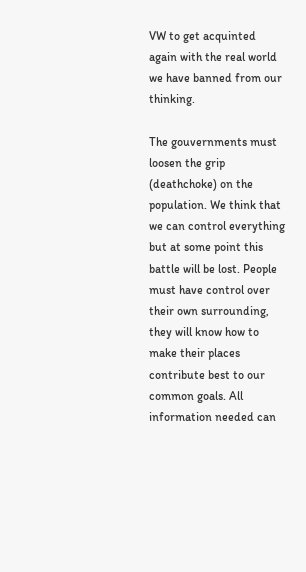VW to get acquinted again with the real world we have banned from our thinking.

The gouvernments must loosen the grip (deathchoke) on the population. We think that we can control everything but at some point this battle will be lost. People must have control over their own surrounding, they will know how to make their places contribute best to our common goals. All information needed can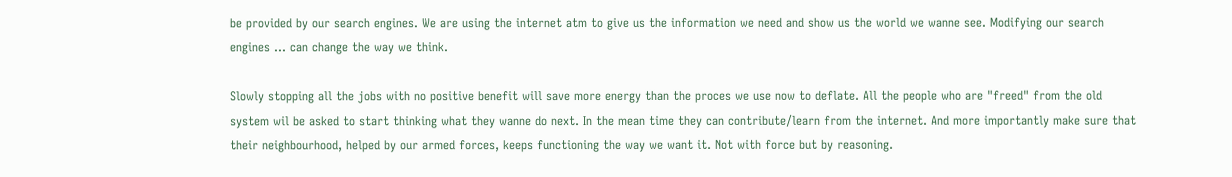be provided by our search engines. We are using the internet atm to give us the information we need and show us the world we wanne see. Modifying our search engines ... can change the way we think.

Slowly stopping all the jobs with no positive benefit will save more energy than the proces we use now to deflate. All the people who are "freed" from the old system wil be asked to start thinking what they wanne do next. In the mean time they can contribute/learn from the internet. And more importantly make sure that their neighbourhood, helped by our armed forces, keeps functioning the way we want it. Not with force but by reasoning.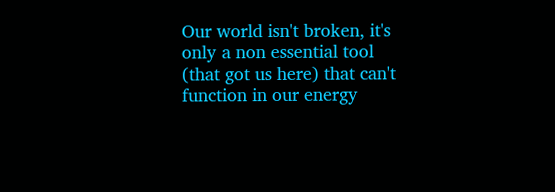Our world isn't broken, it's only a non essential tool (that got us here) that can't function in our energy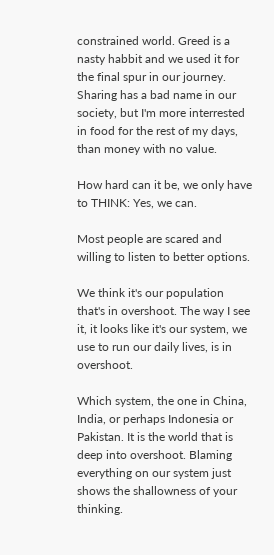constrained world. Greed is a nasty habbit and we used it for the final spur in our journey. Sharing has a bad name in our society, but I'm more interrested in food for the rest of my days, than money with no value.

How hard can it be, we only have to THINK: Yes, we can.

Most people are scared and willing to listen to better options.

We think it's our population that's in overshoot. The way I see it, it looks like it's our system, we use to run our daily lives, is in overshoot.

Which system, the one in China, India, or perhaps Indonesia or Pakistan. It is the world that is deep into overshoot. Blaming everything on our system just shows the shallowness of your thinking.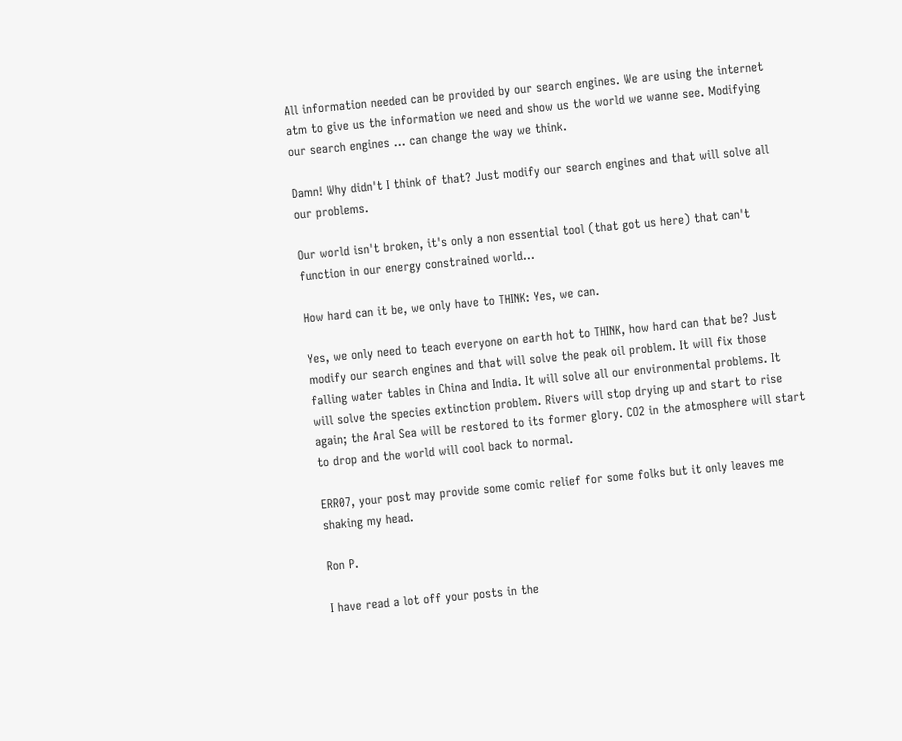All information needed can be provided by our search engines. We are using the internet atm to give us the information we need and show us the world we wanne see. Modifying our search engines ... can change the way we think.

Damn! Why didn't I think of that? Just modify our search engines and that will solve all our problems.

Our world isn't broken, it's only a non essential tool (that got us here) that can't function in our energy constrained world...

How hard can it be, we only have to THINK: Yes, we can.

Yes, we only need to teach everyone on earth hot to THINK, how hard can that be? Just modify our search engines and that will solve the peak oil problem. It will fix those falling water tables in China and India. It will solve all our environmental problems. It will solve the species extinction problem. Rivers will stop drying up and start to rise again; the Aral Sea will be restored to its former glory. CO2 in the atmosphere will start to drop and the world will cool back to normal.

ERR07, your post may provide some comic relief for some folks but it only leaves me shaking my head.

Ron P.

I have read a lot off your posts in the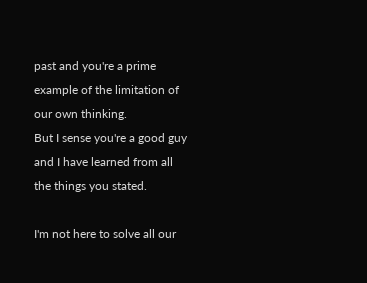past and you're a prime example of the limitation of our own thinking.
But I sense you're a good guy and I have learned from all the things you stated.

I'm not here to solve all our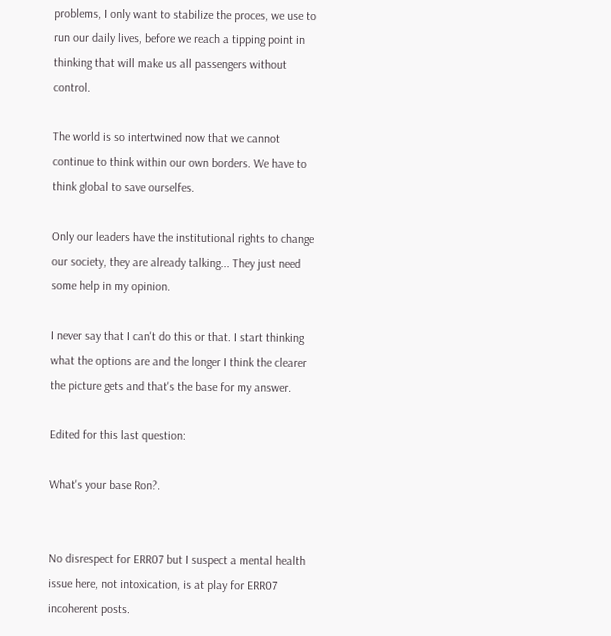problems, I only want to stabilize the proces, we use to run our daily lives, before we reach a tipping point in thinking that will make us all passengers without control.

The world is so intertwined now that we cannot continue to think within our own borders. We have to think global to save ourselfes.

Only our leaders have the institutional rights to change our society, they are already talking... They just need some help in my opinion.

I never say that I can't do this or that. I start thinking what the options are and the longer I think the clearer the picture gets and that's the base for my answer.

Edited for this last question:

What's your base Ron?.


No disrespect for ERR07 but I suspect a mental health issue here, not intoxication, is at play for ERR07 incoherent posts.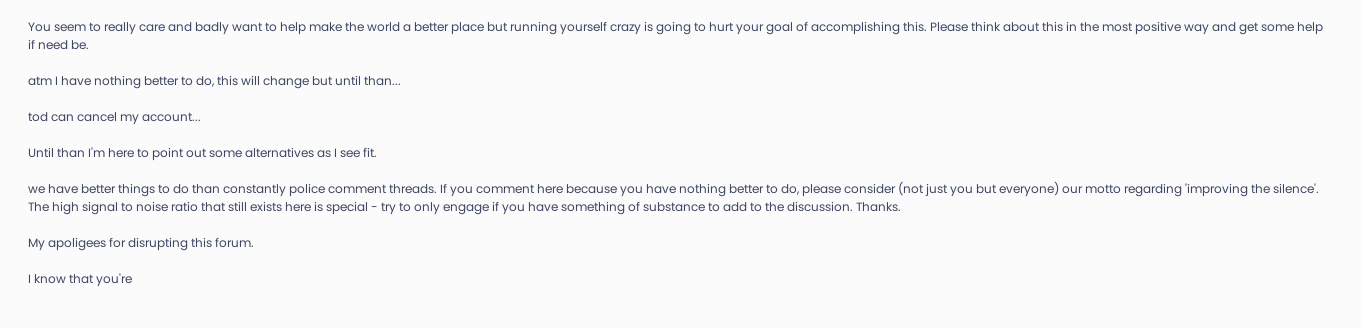You seem to really care and badly want to help make the world a better place but running yourself crazy is going to hurt your goal of accomplishing this. Please think about this in the most positive way and get some help if need be.

atm I have nothing better to do, this will change but until than...

tod can cancel my account...

Until than I'm here to point out some alternatives as I see fit.

we have better things to do than constantly police comment threads. If you comment here because you have nothing better to do, please consider (not just you but everyone) our motto regarding 'improving the silence'. The high signal to noise ratio that still exists here is special - try to only engage if you have something of substance to add to the discussion. Thanks.

My apoligees for disrupting this forum.

I know that you're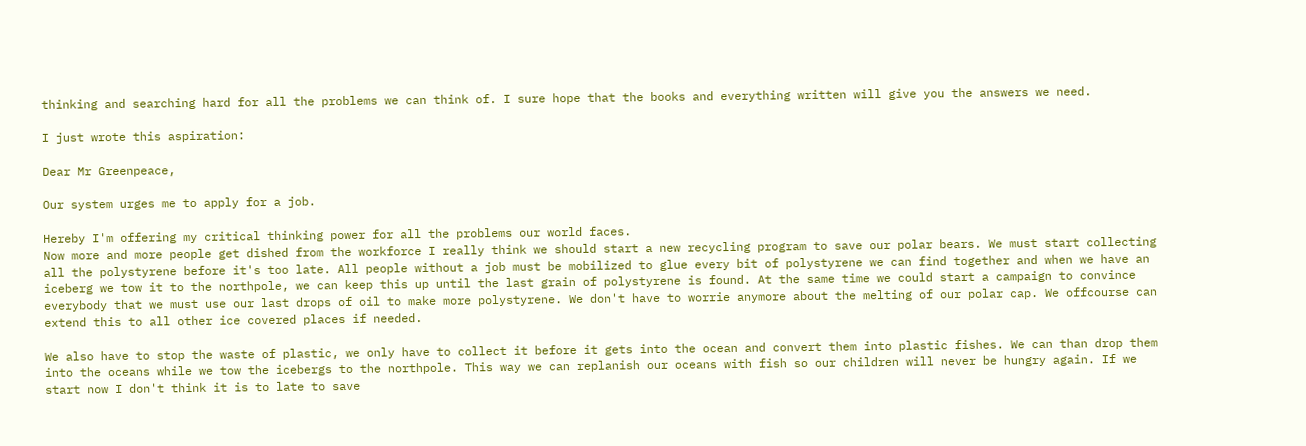thinking and searching hard for all the problems we can think of. I sure hope that the books and everything written will give you the answers we need.

I just wrote this aspiration:

Dear Mr Greenpeace,

Our system urges me to apply for a job.

Hereby I'm offering my critical thinking power for all the problems our world faces.
Now more and more people get dished from the workforce I really think we should start a new recycling program to save our polar bears. We must start collecting all the polystyrene before it's too late. All people without a job must be mobilized to glue every bit of polystyrene we can find together and when we have an iceberg we tow it to the northpole, we can keep this up until the last grain of polystyrene is found. At the same time we could start a campaign to convince everybody that we must use our last drops of oil to make more polystyrene. We don't have to worrie anymore about the melting of our polar cap. We offcourse can extend this to all other ice covered places if needed.

We also have to stop the waste of plastic, we only have to collect it before it gets into the ocean and convert them into plastic fishes. We can than drop them into the oceans while we tow the icebergs to the northpole. This way we can replanish our oceans with fish so our children will never be hungry again. If we start now I don't think it is to late to save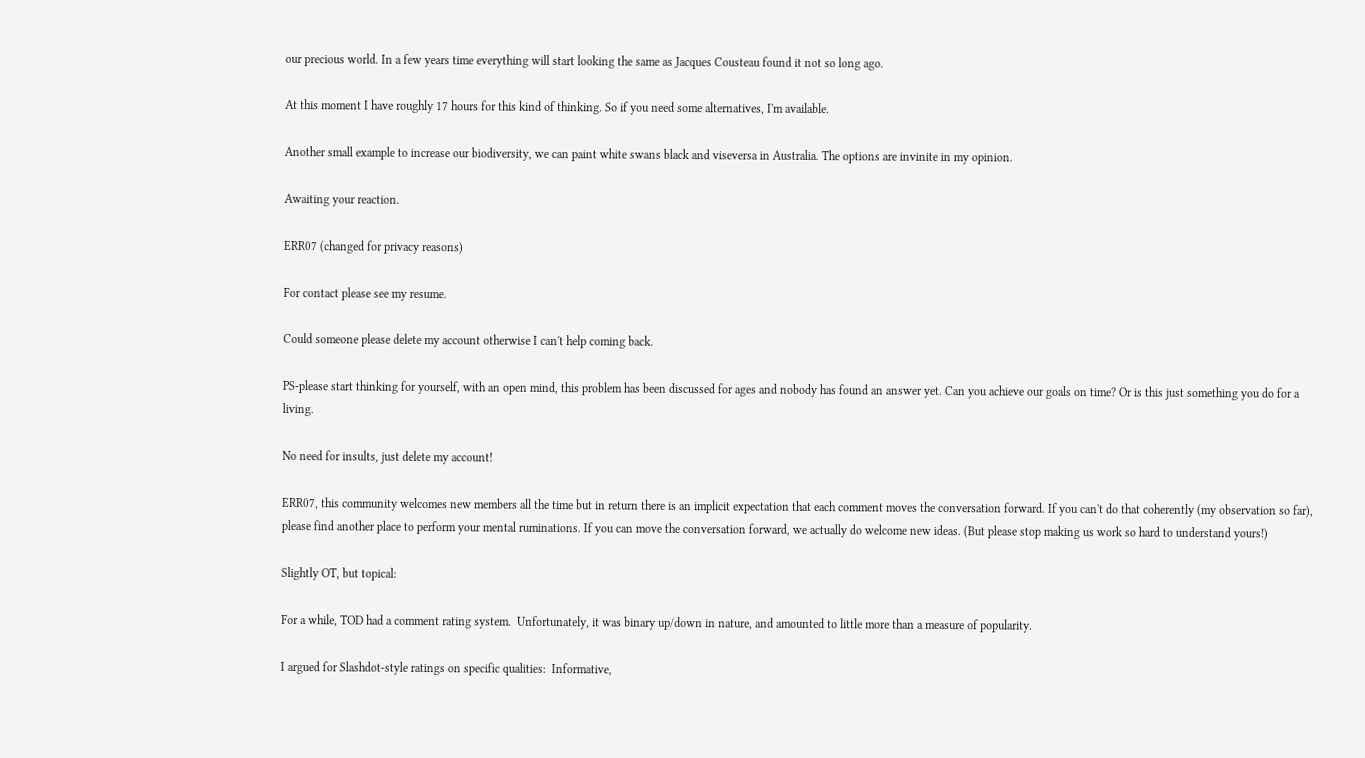our precious world. In a few years time everything will start looking the same as Jacques Cousteau found it not so long ago.

At this moment I have roughly 17 hours for this kind of thinking. So if you need some alternatives, I'm available.

Another small example to increase our biodiversity, we can paint white swans black and viseversa in Australia. The options are invinite in my opinion.

Awaiting your reaction.

ERR07 (changed for privacy reasons)

For contact please see my resume.

Could someone please delete my account otherwise I can't help coming back.

PS-please start thinking for yourself, with an open mind, this problem has been discussed for ages and nobody has found an answer yet. Can you achieve our goals on time? Or is this just something you do for a living.

No need for insults, just delete my account!

ERR07, this community welcomes new members all the time but in return there is an implicit expectation that each comment moves the conversation forward. If you can't do that coherently (my observation so far), please find another place to perform your mental ruminations. If you can move the conversation forward, we actually do welcome new ideas. (But please stop making us work so hard to understand yours!)

Slightly OT, but topical:

For a while, TOD had a comment rating system.  Unfortunately, it was binary up/down in nature, and amounted to little more than a measure of popularity.

I argued for Slashdot-style ratings on specific qualities:  Informative,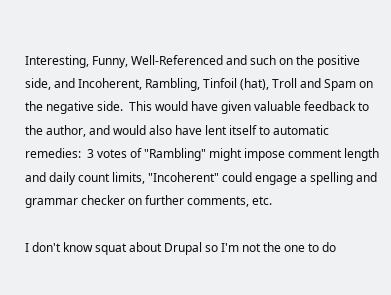Interesting, Funny, Well-Referenced and such on the positive side, and Incoherent, Rambling, Tinfoil (hat), Troll and Spam on the negative side.  This would have given valuable feedback to the author, and would also have lent itself to automatic remedies:  3 votes of "Rambling" might impose comment length and daily count limits, "Incoherent" could engage a spelling and grammar checker on further comments, etc.

I don't know squat about Drupal so I'm not the one to do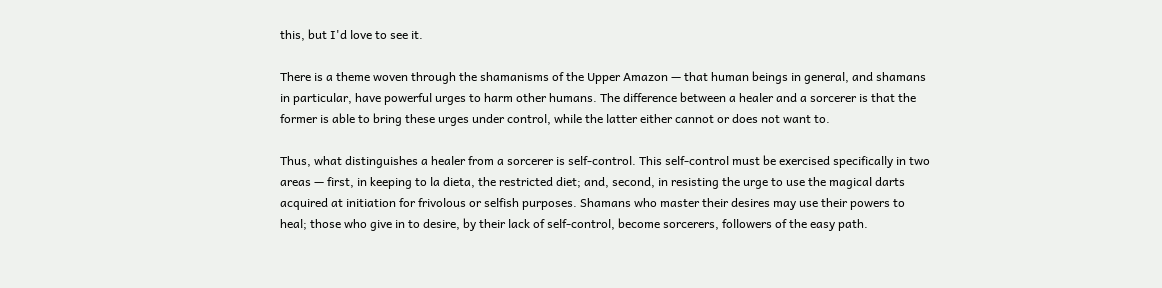this, but I'd love to see it.

There is a theme woven through the shamanisms of the Upper Amazon — that human beings in general, and shamans in particular, have powerful urges to harm other humans. The difference between a healer and a sorcerer is that the former is able to bring these urges under control, while the latter either cannot or does not want to.

Thus, what distinguishes a healer from a sorcerer is self-control. This self-control must be exercised specifically in two areas — first, in keeping to la dieta, the restricted diet; and, second, in resisting the urge to use the magical darts acquired at initiation for frivolous or selfish purposes. Shamans who master their desires may use their powers to heal; those who give in to desire, by their lack of self-control, become sorcerers, followers of the easy path.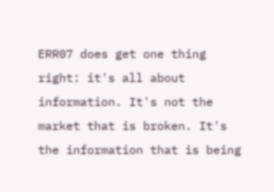ERR07 does get one thing right: it's all about information. It's not the market that is broken. It's the information that is being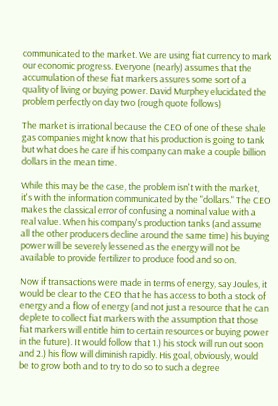communicated to the market. We are using fiat currency to mark our economic progress. Everyone (nearly) assumes that the accumulation of these fiat markers assures some sort of a quality of living or buying power. David Murphey elucidated the problem perfectly on day two (rough quote follows)

The market is irrational because the CEO of one of these shale gas companies might know that his production is going to tank but what does he care if his company can make a couple billion dollars in the mean time.

While this may be the case, the problem isn't with the market, it's with the information communicated by the "dollars." The CEO makes the classical error of confusing a nominal value with a real value. When his company's production tanks (and assume all the other producers decline around the same time) his buying power will be severely lessened as the energy will not be available to provide fertilizer to produce food and so on.

Now if transactions were made in terms of energy, say Joules, it would be clear to the CEO that he has access to both a stock of energy and a flow of energy (and not just a resource that he can deplete to collect fiat markers with the assumption that those fiat markers will entitle him to certain resources or buying power in the future). It would follow that 1.) his stock will run out soon and 2.) his flow will diminish rapidly. His goal, obviously, would be to grow both and to try to do so to such a degree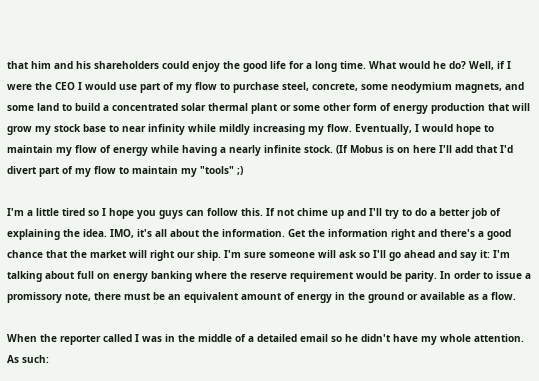that him and his shareholders could enjoy the good life for a long time. What would he do? Well, if I were the CEO I would use part of my flow to purchase steel, concrete, some neodymium magnets, and some land to build a concentrated solar thermal plant or some other form of energy production that will grow my stock base to near infinity while mildly increasing my flow. Eventually, I would hope to maintain my flow of energy while having a nearly infinite stock. (If Mobus is on here I'll add that I'd divert part of my flow to maintain my "tools" ;)

I'm a little tired so I hope you guys can follow this. If not chime up and I'll try to do a better job of explaining the idea. IMO, it's all about the information. Get the information right and there's a good chance that the market will right our ship. I'm sure someone will ask so I'll go ahead and say it: I'm talking about full on energy banking where the reserve requirement would be parity. In order to issue a promissory note, there must be an equivalent amount of energy in the ground or available as a flow.

When the reporter called I was in the middle of a detailed email so he didn't have my whole attention. As such: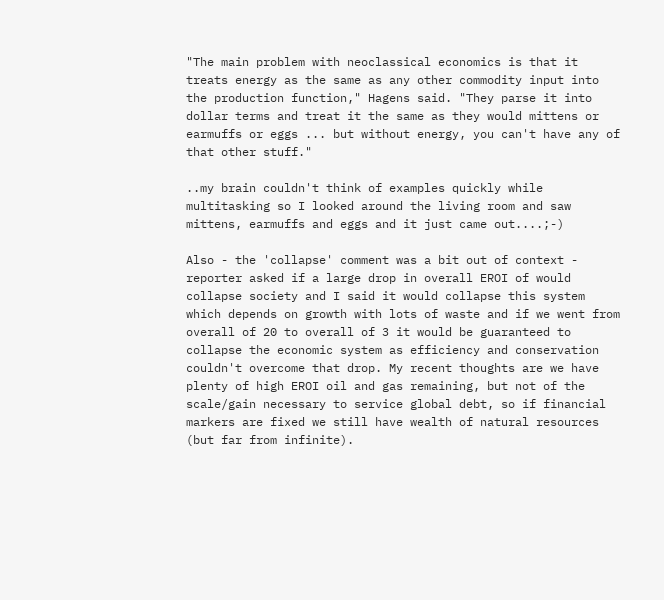"The main problem with neoclassical economics is that it treats energy as the same as any other commodity input into the production function," Hagens said. "They parse it into dollar terms and treat it the same as they would mittens or earmuffs or eggs ... but without energy, you can't have any of that other stuff."

..my brain couldn't think of examples quickly while multitasking so I looked around the living room and saw mittens, earmuffs and eggs and it just came out....;-)

Also - the 'collapse' comment was a bit out of context - reporter asked if a large drop in overall EROI of would collapse society and I said it would collapse this system which depends on growth with lots of waste and if we went from overall of 20 to overall of 3 it would be guaranteed to collapse the economic system as efficiency and conservation couldn't overcome that drop. My recent thoughts are we have plenty of high EROI oil and gas remaining, but not of the scale/gain necessary to service global debt, so if financial markers are fixed we still have wealth of natural resources (but far from infinite).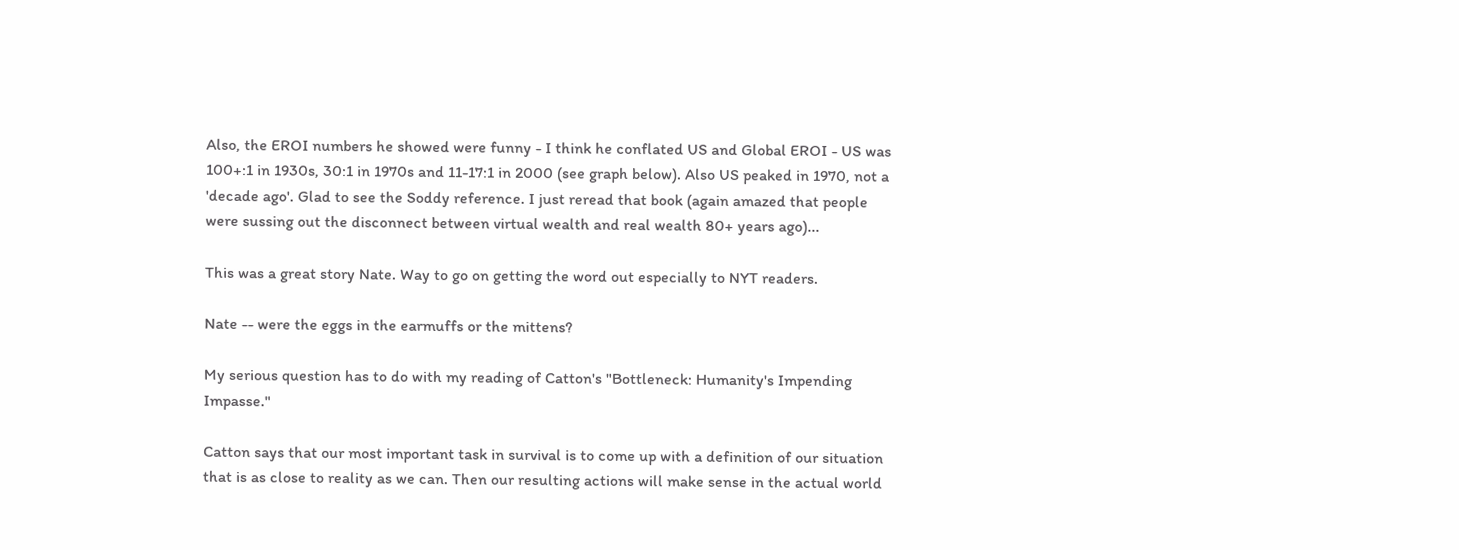Also, the EROI numbers he showed were funny - I think he conflated US and Global EROI - US was 100+:1 in 1930s, 30:1 in 1970s and 11-17:1 in 2000 (see graph below). Also US peaked in 1970, not a 'decade ago'. Glad to see the Soddy reference. I just reread that book (again amazed that people were sussing out the disconnect between virtual wealth and real wealth 80+ years ago)...

This was a great story Nate. Way to go on getting the word out especially to NYT readers.

Nate -- were the eggs in the earmuffs or the mittens?

My serious question has to do with my reading of Catton's "Bottleneck: Humanity's Impending Impasse."

Catton says that our most important task in survival is to come up with a definition of our situation that is as close to reality as we can. Then our resulting actions will make sense in the actual world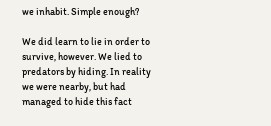we inhabit. Simple enough?

We did learn to lie in order to survive, however. We lied to predators by hiding. In reality we were nearby, but had managed to hide this fact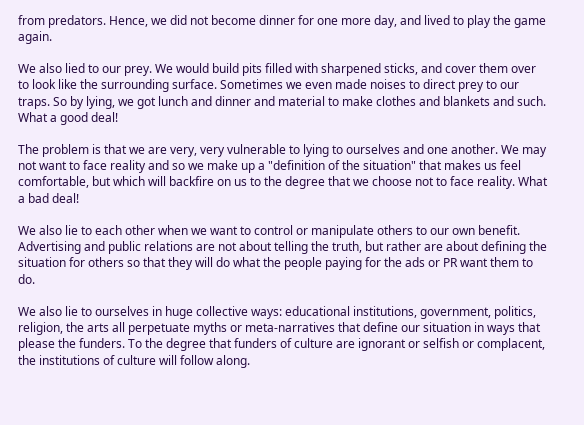from predators. Hence, we did not become dinner for one more day, and lived to play the game again.

We also lied to our prey. We would build pits filled with sharpened sticks, and cover them over to look like the surrounding surface. Sometimes we even made noises to direct prey to our traps. So by lying, we got lunch and dinner and material to make clothes and blankets and such. What a good deal!

The problem is that we are very, very vulnerable to lying to ourselves and one another. We may not want to face reality and so we make up a "definition of the situation" that makes us feel comfortable, but which will backfire on us to the degree that we choose not to face reality. What a bad deal!

We also lie to each other when we want to control or manipulate others to our own benefit. Advertising and public relations are not about telling the truth, but rather are about defining the situation for others so that they will do what the people paying for the ads or PR want them to do.

We also lie to ourselves in huge collective ways: educational institutions, government, politics, religion, the arts all perpetuate myths or meta-narratives that define our situation in ways that please the funders. To the degree that funders of culture are ignorant or selfish or complacent, the institutions of culture will follow along.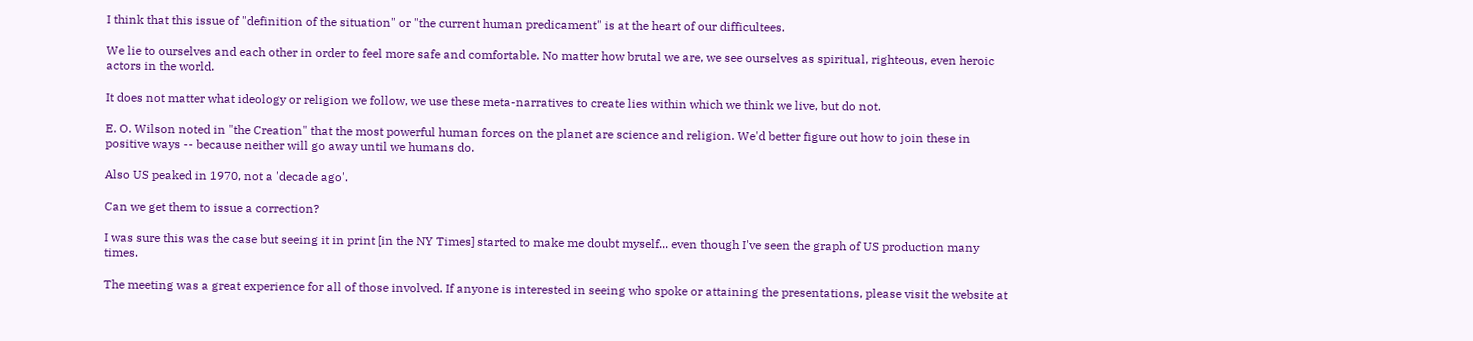I think that this issue of "definition of the situation" or "the current human predicament" is at the heart of our difficultees.

We lie to ourselves and each other in order to feel more safe and comfortable. No matter how brutal we are, we see ourselves as spiritual, righteous, even heroic actors in the world.

It does not matter what ideology or religion we follow, we use these meta-narratives to create lies within which we think we live, but do not.

E. O. Wilson noted in "the Creation" that the most powerful human forces on the planet are science and religion. We'd better figure out how to join these in positive ways -- because neither will go away until we humans do.

Also US peaked in 1970, not a 'decade ago'.

Can we get them to issue a correction?

I was sure this was the case but seeing it in print [in the NY Times] started to make me doubt myself... even though I've seen the graph of US production many times.

The meeting was a great experience for all of those involved. If anyone is interested in seeing who spoke or attaining the presentations, please visit the website at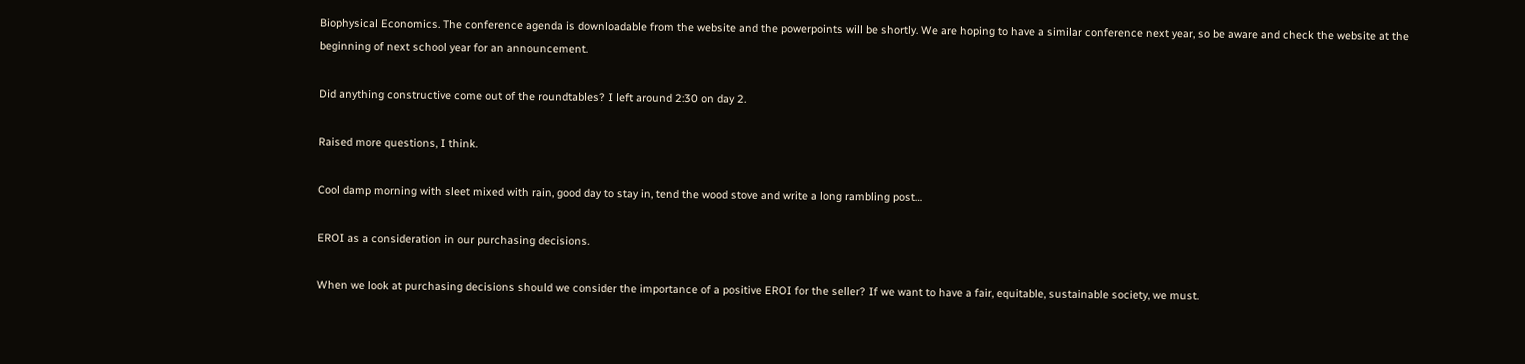Biophysical Economics. The conference agenda is downloadable from the website and the powerpoints will be shortly. We are hoping to have a similar conference next year, so be aware and check the website at the beginning of next school year for an announcement.

Did anything constructive come out of the roundtables? I left around 2:30 on day 2.

Raised more questions, I think.

Cool damp morning with sleet mixed with rain, good day to stay in, tend the wood stove and write a long rambling post…

EROI as a consideration in our purchasing decisions.

When we look at purchasing decisions should we consider the importance of a positive EROI for the seller? If we want to have a fair, equitable, sustainable society, we must.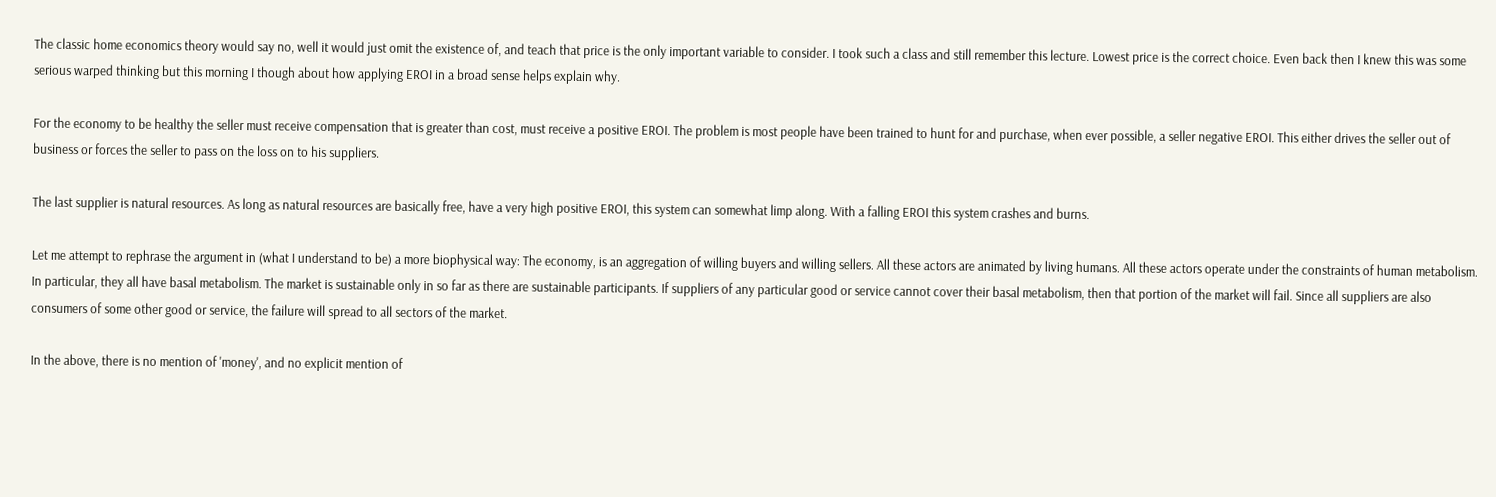The classic home economics theory would say no, well it would just omit the existence of, and teach that price is the only important variable to consider. I took such a class and still remember this lecture. Lowest price is the correct choice. Even back then I knew this was some serious warped thinking but this morning I though about how applying EROI in a broad sense helps explain why.

For the economy to be healthy the seller must receive compensation that is greater than cost, must receive a positive EROI. The problem is most people have been trained to hunt for and purchase, when ever possible, a seller negative EROI. This either drives the seller out of business or forces the seller to pass on the loss on to his suppliers.

The last supplier is natural resources. As long as natural resources are basically free, have a very high positive EROI, this system can somewhat limp along. With a falling EROI this system crashes and burns.

Let me attempt to rephrase the argument in (what I understand to be) a more biophysical way: The economy, is an aggregation of willing buyers and willing sellers. All these actors are animated by living humans. All these actors operate under the constraints of human metabolism. In particular, they all have basal metabolism. The market is sustainable only in so far as there are sustainable participants. If suppliers of any particular good or service cannot cover their basal metabolism, then that portion of the market will fail. Since all suppliers are also consumers of some other good or service, the failure will spread to all sectors of the market.

In the above, there is no mention of 'money', and no explicit mention of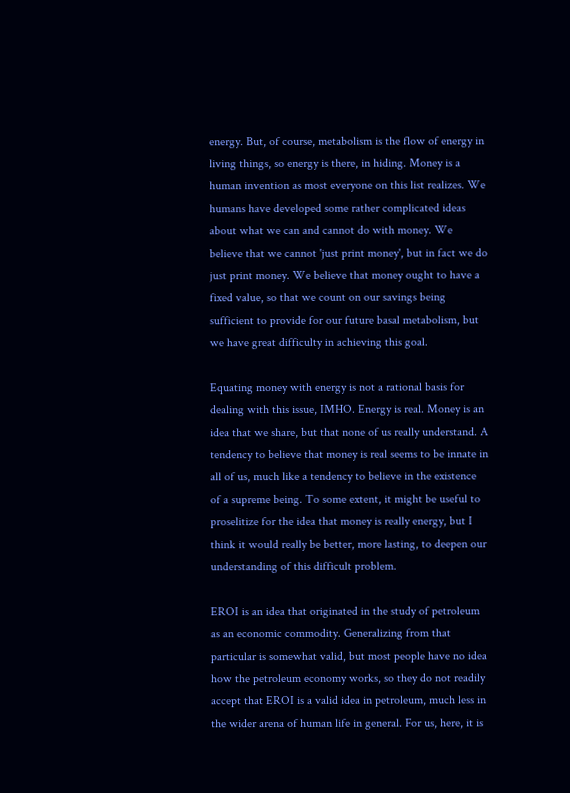energy. But, of course, metabolism is the flow of energy in living things, so energy is there, in hiding. Money is a human invention as most everyone on this list realizes. We humans have developed some rather complicated ideas about what we can and cannot do with money. We believe that we cannot 'just print money', but in fact we do just print money. We believe that money ought to have a fixed value, so that we count on our savings being sufficient to provide for our future basal metabolism, but we have great difficulty in achieving this goal.

Equating money with energy is not a rational basis for dealing with this issue, IMHO. Energy is real. Money is an idea that we share, but that none of us really understand. A tendency to believe that money is real seems to be innate in all of us, much like a tendency to believe in the existence of a supreme being. To some extent, it might be useful to proselitize for the idea that money is really energy, but I think it would really be better, more lasting, to deepen our
understanding of this difficult problem.

EROI is an idea that originated in the study of petroleum as an economic commodity. Generalizing from that particular is somewhat valid, but most people have no idea how the petroleum economy works, so they do not readily accept that EROI is a valid idea in petroleum, much less in the wider arena of human life in general. For us, here, it is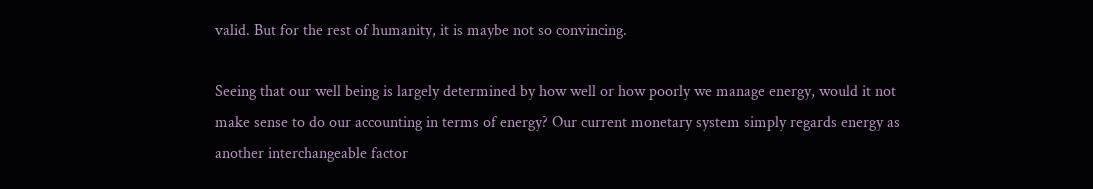valid. But for the rest of humanity, it is maybe not so convincing.

Seeing that our well being is largely determined by how well or how poorly we manage energy, would it not make sense to do our accounting in terms of energy? Our current monetary system simply regards energy as another interchangeable factor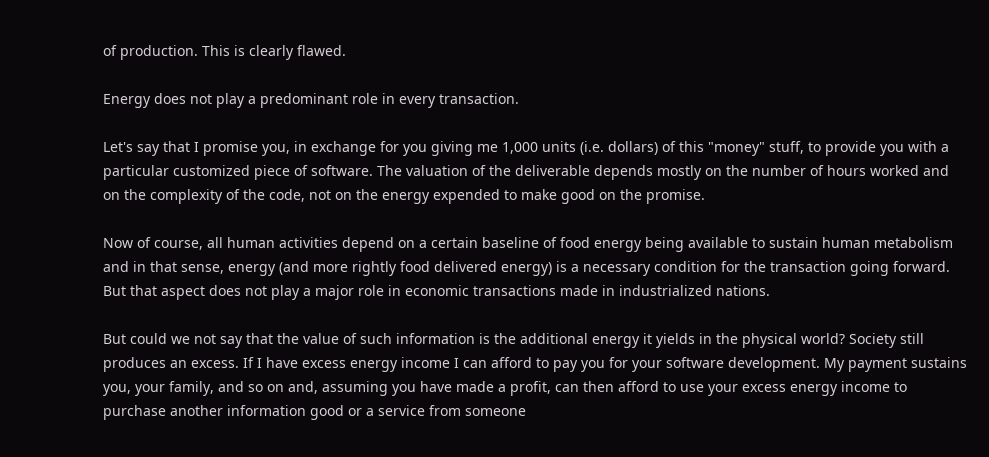of production. This is clearly flawed.

Energy does not play a predominant role in every transaction.

Let's say that I promise you, in exchange for you giving me 1,000 units (i.e. dollars) of this "money" stuff, to provide you with a particular customized piece of software. The valuation of the deliverable depends mostly on the number of hours worked and on the complexity of the code, not on the energy expended to make good on the promise.

Now of course, all human activities depend on a certain baseline of food energy being available to sustain human metabolism and in that sense, energy (and more rightly food delivered energy) is a necessary condition for the transaction going forward. But that aspect does not play a major role in economic transactions made in industrialized nations.

But could we not say that the value of such information is the additional energy it yields in the physical world? Society still produces an excess. If I have excess energy income I can afford to pay you for your software development. My payment sustains you, your family, and so on and, assuming you have made a profit, can then afford to use your excess energy income to purchase another information good or a service from someone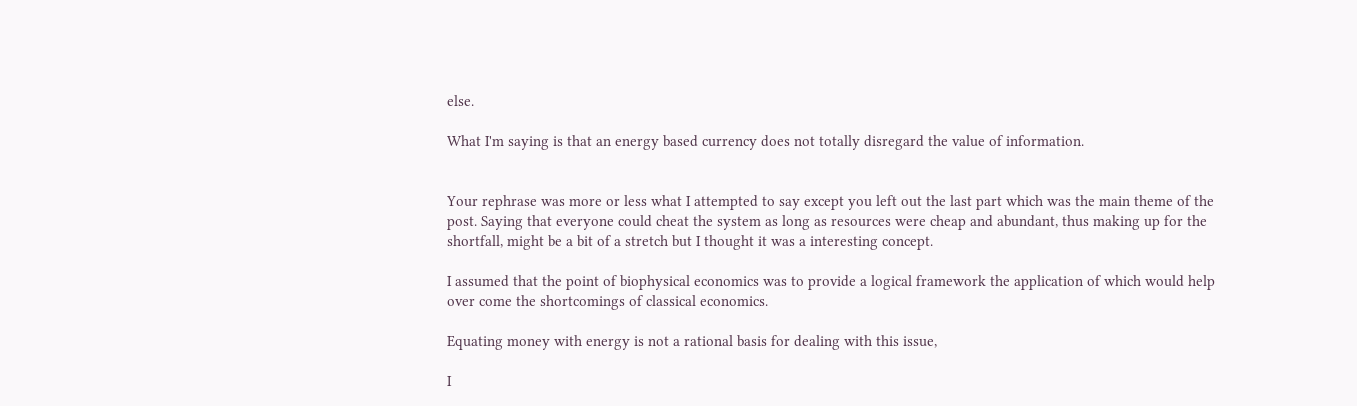else.

What I'm saying is that an energy based currency does not totally disregard the value of information.


Your rephrase was more or less what I attempted to say except you left out the last part which was the main theme of the post. Saying that everyone could cheat the system as long as resources were cheap and abundant, thus making up for the shortfall, might be a bit of a stretch but I thought it was a interesting concept.

I assumed that the point of biophysical economics was to provide a logical framework the application of which would help over come the shortcomings of classical economics.

Equating money with energy is not a rational basis for dealing with this issue,

I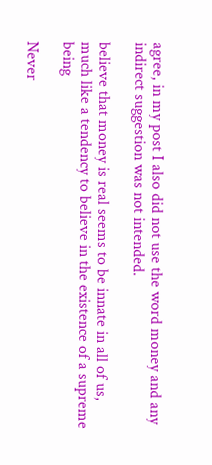agree, in my post I also did not use the word money and any indirect suggestion was not intended.

believe that money is real seems to be innate in all of us, much like a tendency to believe in the existence of a supreme being

Never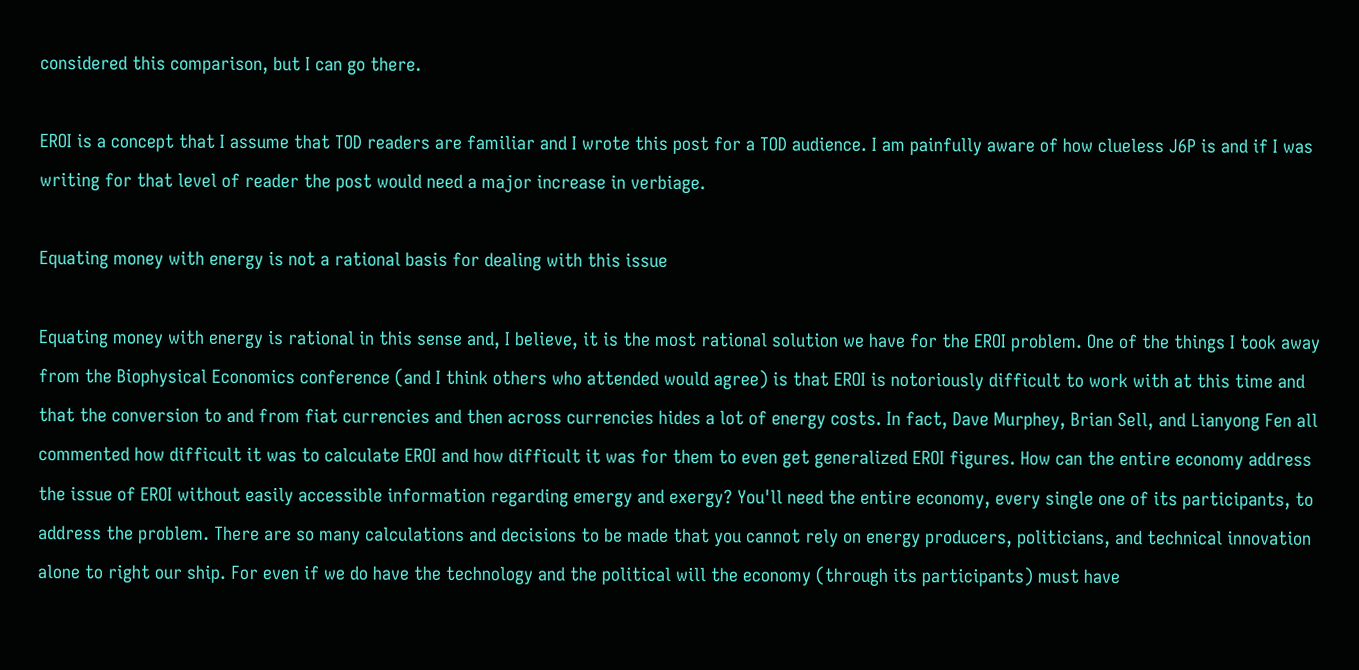considered this comparison, but I can go there.

EROI is a concept that I assume that TOD readers are familiar and I wrote this post for a TOD audience. I am painfully aware of how clueless J6P is and if I was writing for that level of reader the post would need a major increase in verbiage.

Equating money with energy is not a rational basis for dealing with this issue

Equating money with energy is rational in this sense and, I believe, it is the most rational solution we have for the EROI problem. One of the things I took away from the Biophysical Economics conference (and I think others who attended would agree) is that EROI is notoriously difficult to work with at this time and that the conversion to and from fiat currencies and then across currencies hides a lot of energy costs. In fact, Dave Murphey, Brian Sell, and Lianyong Fen all commented how difficult it was to calculate EROI and how difficult it was for them to even get generalized EROI figures. How can the entire economy address the issue of EROI without easily accessible information regarding emergy and exergy? You'll need the entire economy, every single one of its participants, to address the problem. There are so many calculations and decisions to be made that you cannot rely on energy producers, politicians, and technical innovation alone to right our ship. For even if we do have the technology and the political will the economy (through its participants) must have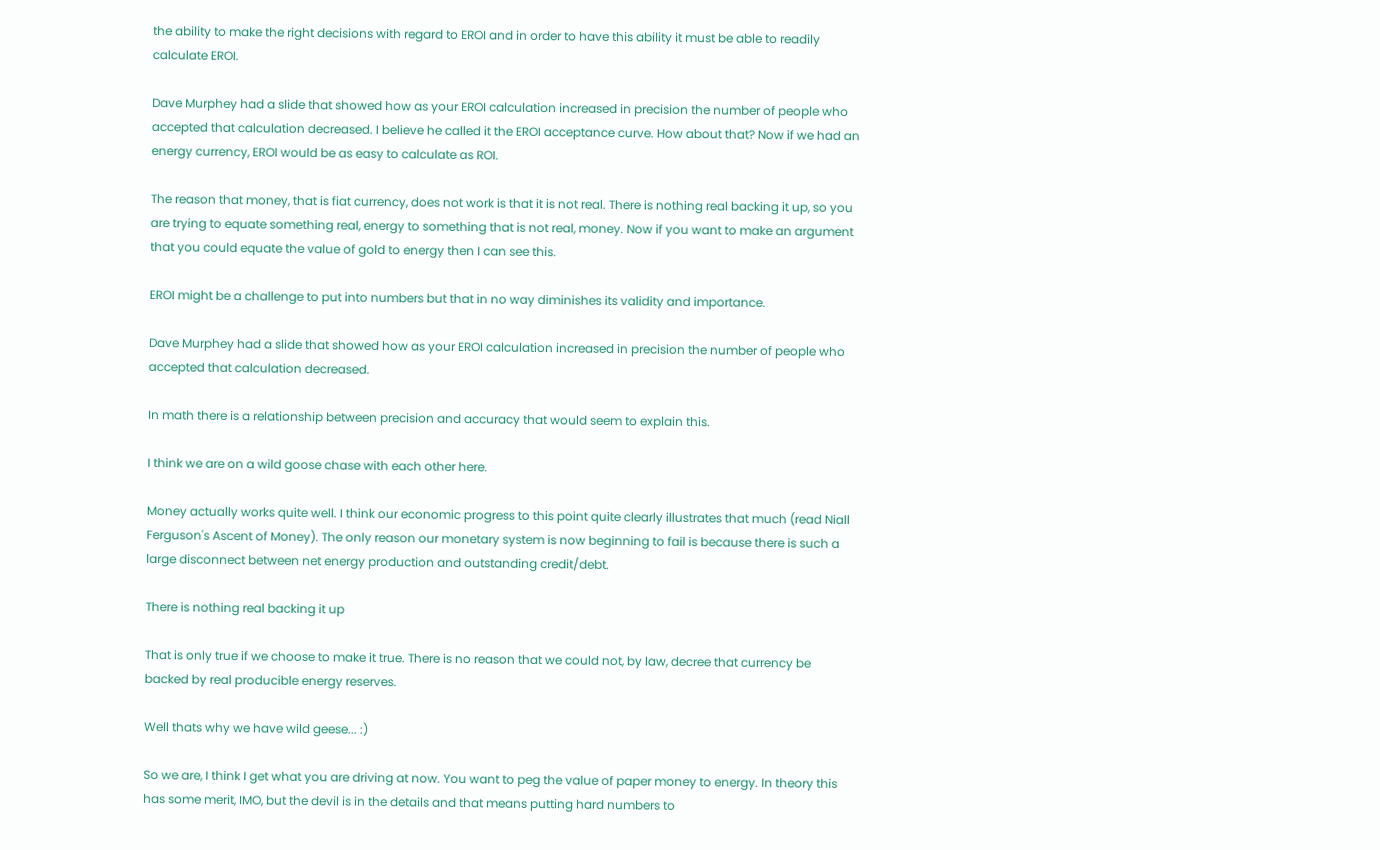the ability to make the right decisions with regard to EROI and in order to have this ability it must be able to readily calculate EROI.

Dave Murphey had a slide that showed how as your EROI calculation increased in precision the number of people who accepted that calculation decreased. I believe he called it the EROI acceptance curve. How about that? Now if we had an energy currency, EROI would be as easy to calculate as ROI.

The reason that money, that is fiat currency, does not work is that it is not real. There is nothing real backing it up, so you are trying to equate something real, energy to something that is not real, money. Now if you want to make an argument that you could equate the value of gold to energy then I can see this.

EROI might be a challenge to put into numbers but that in no way diminishes its validity and importance.

Dave Murphey had a slide that showed how as your EROI calculation increased in precision the number of people who accepted that calculation decreased.

In math there is a relationship between precision and accuracy that would seem to explain this.

I think we are on a wild goose chase with each other here.

Money actually works quite well. I think our economic progress to this point quite clearly illustrates that much (read Niall Ferguson's Ascent of Money). The only reason our monetary system is now beginning to fail is because there is such a large disconnect between net energy production and outstanding credit/debt.

There is nothing real backing it up

That is only true if we choose to make it true. There is no reason that we could not, by law, decree that currency be backed by real producible energy reserves.

Well thats why we have wild geese... :)

So we are, I think I get what you are driving at now. You want to peg the value of paper money to energy. In theory this has some merit, IMO, but the devil is in the details and that means putting hard numbers to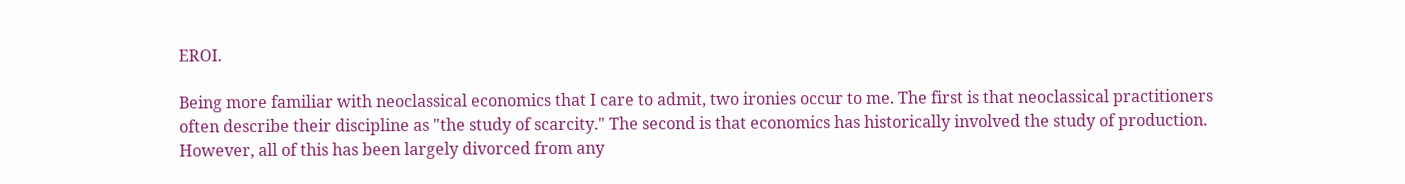EROI.

Being more familiar with neoclassical economics that I care to admit, two ironies occur to me. The first is that neoclassical practitioners often describe their discipline as "the study of scarcity." The second is that economics has historically involved the study of production. However, all of this has been largely divorced from any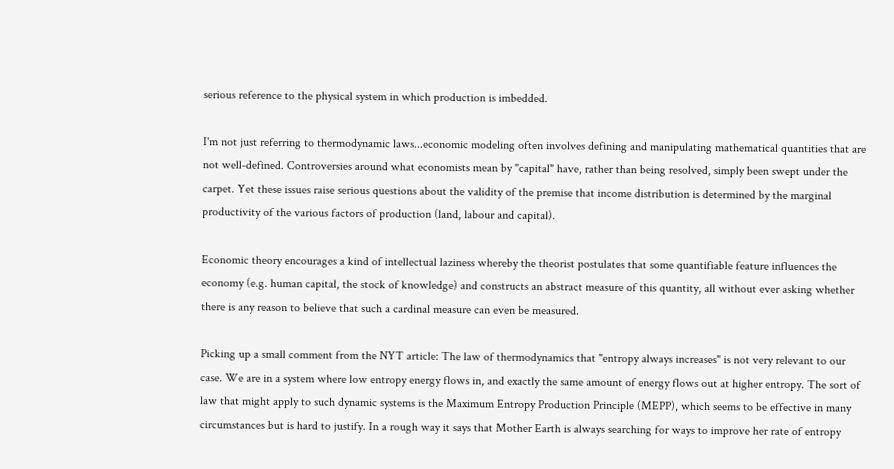serious reference to the physical system in which production is imbedded.

I'm not just referring to thermodynamic laws...economic modeling often involves defining and manipulating mathematical quantities that are not well-defined. Controversies around what economists mean by "capital" have, rather than being resolved, simply been swept under the carpet. Yet these issues raise serious questions about the validity of the premise that income distribution is determined by the marginal productivity of the various factors of production (land, labour and capital).

Economic theory encourages a kind of intellectual laziness whereby the theorist postulates that some quantifiable feature influences the economy (e.g. human capital, the stock of knowledge) and constructs an abstract measure of this quantity, all without ever asking whether there is any reason to believe that such a cardinal measure can even be measured.

Picking up a small comment from the NYT article: The law of thermodynamics that "entropy always increases" is not very relevant to our case. We are in a system where low entropy energy flows in, and exactly the same amount of energy flows out at higher entropy. The sort of law that might apply to such dynamic systems is the Maximum Entropy Production Principle (MEPP), which seems to be effective in many circumstances but is hard to justify. In a rough way it says that Mother Earth is always searching for ways to improve her rate of entropy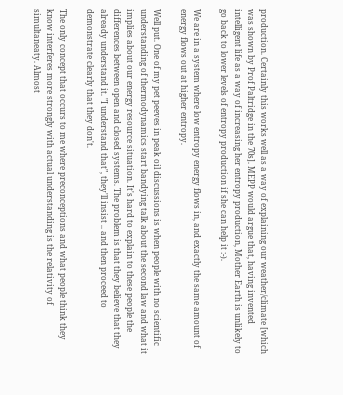production. Certainly this works well as a way of explaining our weather/climate [which was shown by Prof Paltridge in the 70s]. MEPP would argue that, having invented intelligent life as a way of increasing her entropy production, Mother Earth is unlikely to go back to lower levels of entropy production if she can help it :-).

We are in a system where low entropy energy flows in, and exactly the same amount of energy flows out at higher entropy.

Well put. One of my pet peeves in peak oil discussions is when people with no scientific understanding of thermodynamics start bandying talk about the second law and what it implies about our energy resource situation. It's hard to explain to these people the differences between open and closed systems. The problem is that they believe that they already understand it. "I understand that", they'll insist .. and then proceed to demonstrate clearly that they don't.

The only concept that occurs to me where preconceptions and what people think they know interferes more strongly with actual understanding is the relativity of simultaneaty. Almost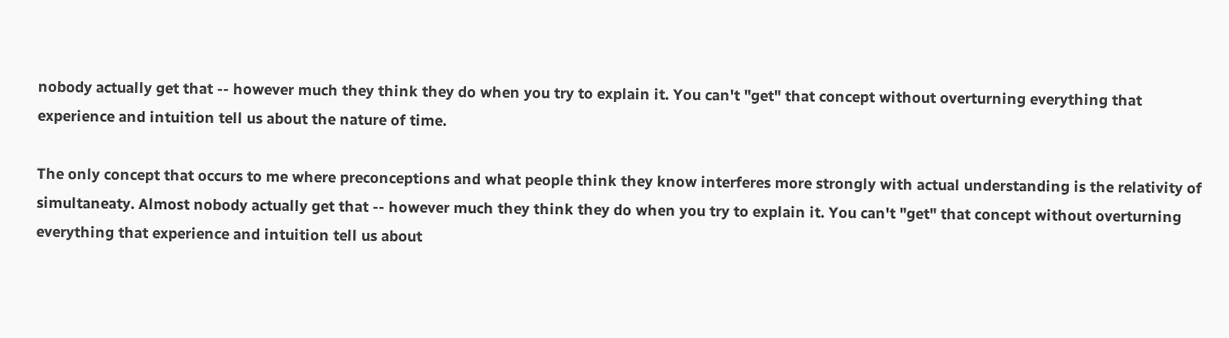nobody actually get that -- however much they think they do when you try to explain it. You can't "get" that concept without overturning everything that experience and intuition tell us about the nature of time.

The only concept that occurs to me where preconceptions and what people think they know interferes more strongly with actual understanding is the relativity of simultaneaty. Almost nobody actually get that -- however much they think they do when you try to explain it. You can't "get" that concept without overturning everything that experience and intuition tell us about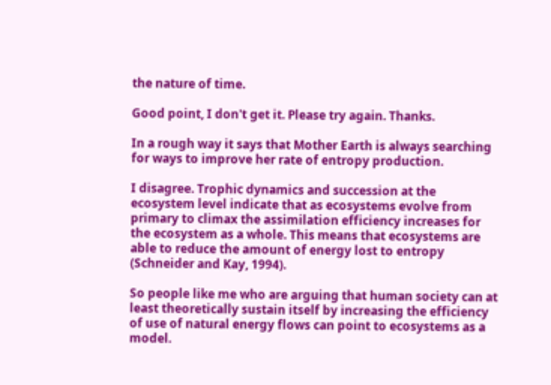the nature of time.

Good point, I don't get it. Please try again. Thanks.

In a rough way it says that Mother Earth is always searching for ways to improve her rate of entropy production.

I disagree. Trophic dynamics and succession at the ecosystem level indicate that as ecosystems evolve from primary to climax the assimilation efficiency increases for the ecosystem as a whole. This means that ecosystems are able to reduce the amount of energy lost to entropy (Schneider and Kay, 1994).

So people like me who are arguing that human society can at least theoretically sustain itself by increasing the efficiency of use of natural energy flows can point to ecosystems as a model.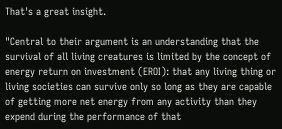That's a great insight.

"Central to their argument is an understanding that the survival of all living creatures is limited by the concept of energy return on investment (EROI): that any living thing or living societies can survive only so long as they are capable of getting more net energy from any activity than they expend during the performance of that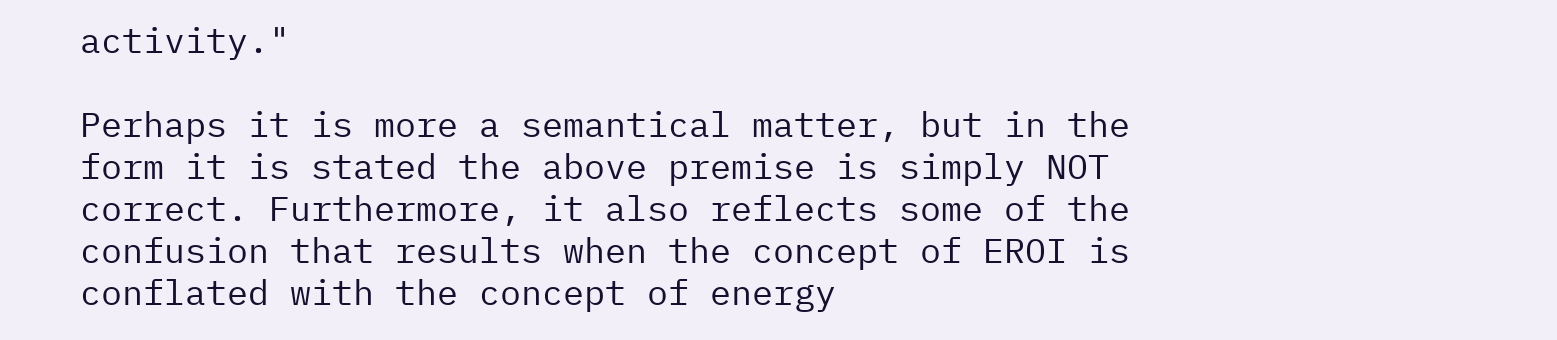activity."

Perhaps it is more a semantical matter, but in the form it is stated the above premise is simply NOT correct. Furthermore, it also reflects some of the confusion that results when the concept of EROI is conflated with the concept of energy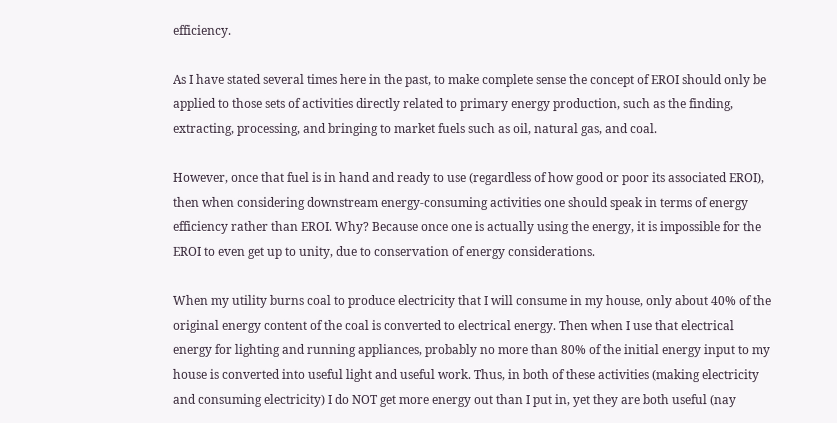efficiency.

As I have stated several times here in the past, to make complete sense the concept of EROI should only be applied to those sets of activities directly related to primary energy production, such as the finding, extracting, processing, and bringing to market fuels such as oil, natural gas, and coal.

However, once that fuel is in hand and ready to use (regardless of how good or poor its associated EROI), then when considering downstream energy-consuming activities one should speak in terms of energy efficiency rather than EROI. Why? Because once one is actually using the energy, it is impossible for the EROI to even get up to unity, due to conservation of energy considerations.

When my utility burns coal to produce electricity that I will consume in my house, only about 40% of the original energy content of the coal is converted to electrical energy. Then when I use that electrical energy for lighting and running appliances, probably no more than 80% of the initial energy input to my house is converted into useful light and useful work. Thus, in both of these activities (making electricity and consuming electricity) I do NOT get more energy out than I put in, yet they are both useful (nay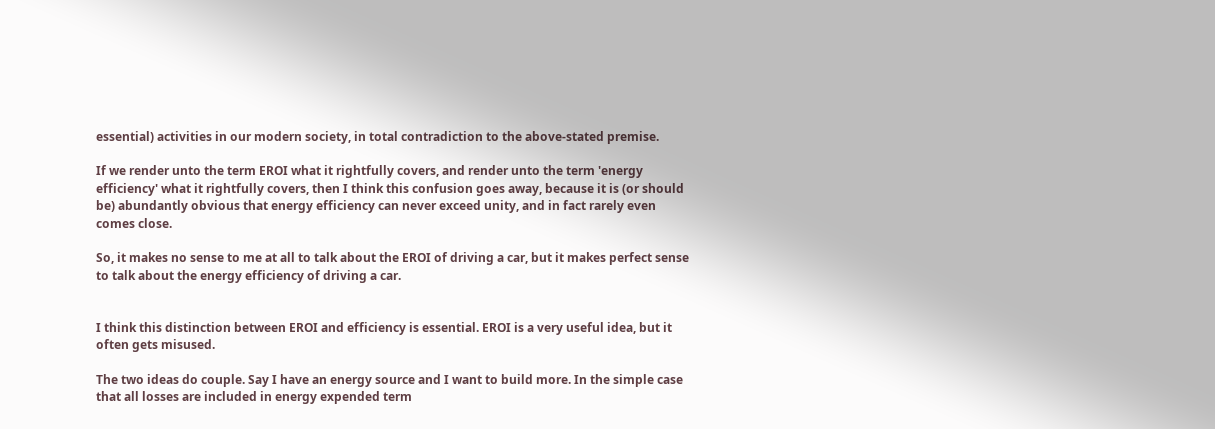essential) activities in our modern society, in total contradiction to the above-stated premise.

If we render unto the term EROI what it rightfully covers, and render unto the term 'energy efficiency' what it rightfully covers, then I think this confusion goes away, because it is (or should be) abundantly obvious that energy efficiency can never exceed unity, and in fact rarely even comes close.

So, it makes no sense to me at all to talk about the EROI of driving a car, but it makes perfect sense to talk about the energy efficiency of driving a car.


I think this distinction between EROI and efficiency is essential. EROI is a very useful idea, but it often gets misused.

The two ideas do couple. Say I have an energy source and I want to build more. In the simple case that all losses are included in energy expended term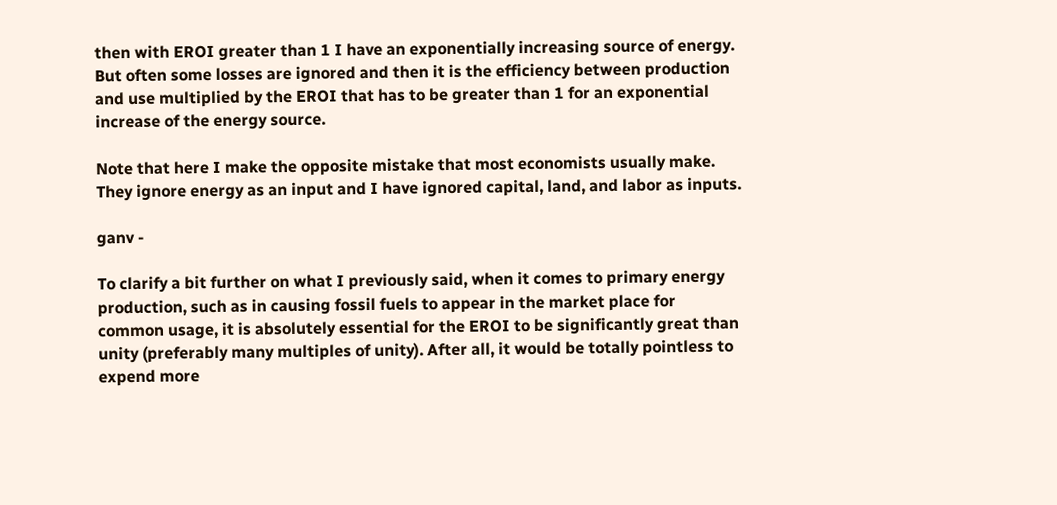then with EROI greater than 1 I have an exponentially increasing source of energy. But often some losses are ignored and then it is the efficiency between production and use multiplied by the EROI that has to be greater than 1 for an exponential increase of the energy source.

Note that here I make the opposite mistake that most economists usually make. They ignore energy as an input and I have ignored capital, land, and labor as inputs.

ganv -

To clarify a bit further on what I previously said, when it comes to primary energy production, such as in causing fossil fuels to appear in the market place for common usage, it is absolutely essential for the EROI to be significantly great than unity (preferably many multiples of unity). After all, it would be totally pointless to expend more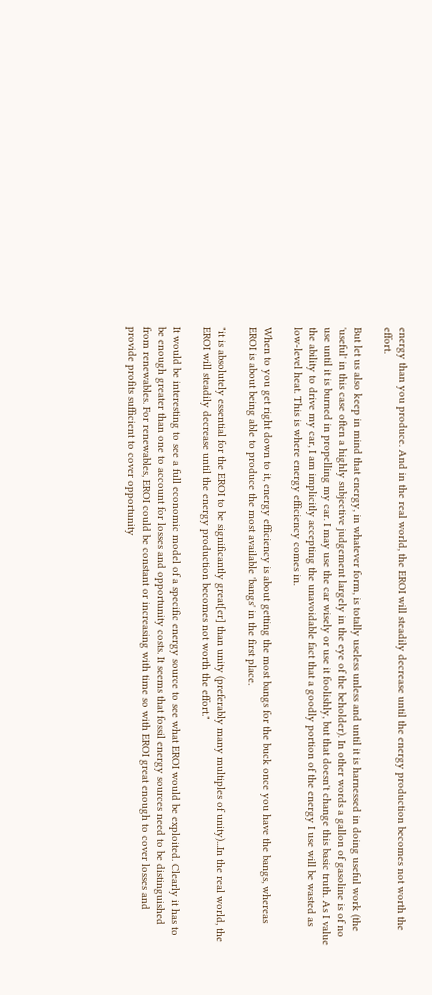energy than you produce. And in the real world, the EROI will steadily decrease until the energy production becomes not worth the effort.

But let us also keep in mind that energy, in whatever form, is totally useless unless and until it is harnessed in doing useful work (the 'useful' in this case often a highly subjective judgement largely in the eye of the beholder). In other words a gallon of gasoline is of no use until it is burned in propelling my car. I may use the car wisely or use it foolishly, but that doesn't change this basic truth. As I value the ability to drive my car, I am implicitly accepting the unavoidable fact that a goodly portion of the energy I use will be wasted as low-level heat. This is where energy efficiency comes in.

When to you get right down to it, energy efficiency is about getting the most bangs for the buck once you have the bangs, whereas EROI is about being able to produce the most available 'bangs' in the first place.

"it is absolutely essential for the EROI to be significantly great[er] than unity (preferably many multiples of unity)...In the real world, the EROI will steadily decrease until the energy production becomes not worth the effort."

It would be interesting to see a full economic model of a specific energy source to see what EROI would be exploited. Clearly it has to be enough greater than one to account for losses and opportunity costs. It seems that fossil energy sources need to be distinguished from renewables. For renewables, EROI could be constant or increasing with time so with EROI great enough to cover losses and provide profits sufficient to cover opportunity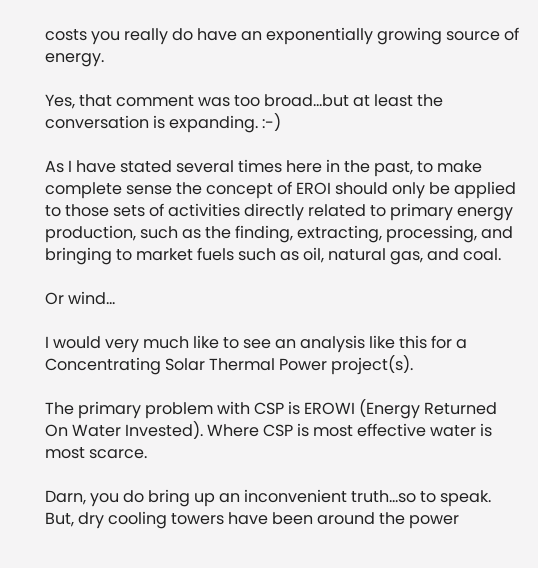costs you really do have an exponentially growing source of energy.

Yes, that comment was too broad...but at least the conversation is expanding. :-)

As I have stated several times here in the past, to make complete sense the concept of EROI should only be applied to those sets of activities directly related to primary energy production, such as the finding, extracting, processing, and bringing to market fuels such as oil, natural gas, and coal.

Or wind...

I would very much like to see an analysis like this for a Concentrating Solar Thermal Power project(s).

The primary problem with CSP is EROWI (Energy Returned On Water Invested). Where CSP is most effective water is most scarce.

Darn, you do bring up an inconvenient truth...so to speak. But, dry cooling towers have been around the power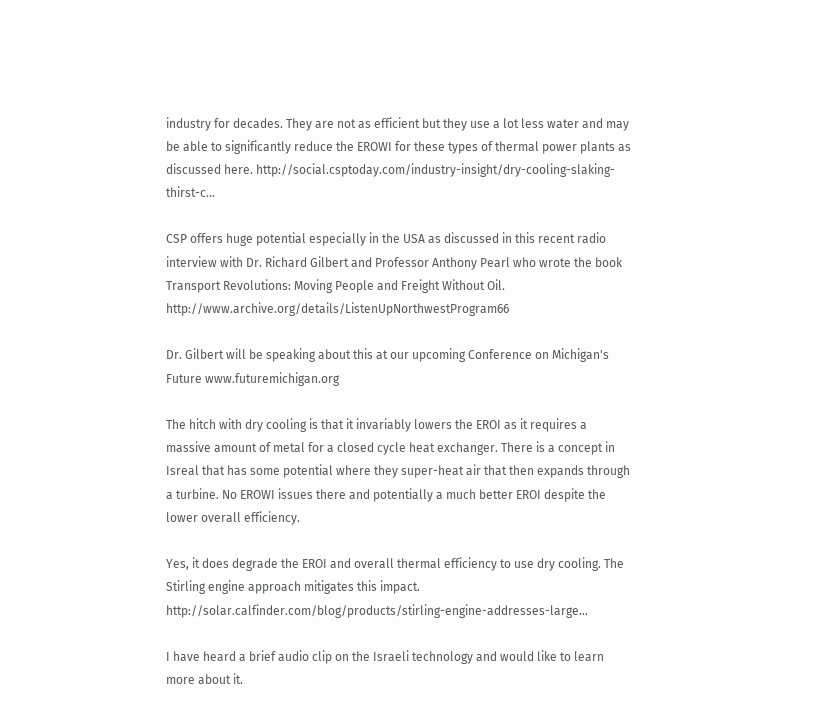industry for decades. They are not as efficient but they use a lot less water and may be able to significantly reduce the EROWI for these types of thermal power plants as discussed here. http://social.csptoday.com/industry-insight/dry-cooling-slaking-thirst-c...

CSP offers huge potential especially in the USA as discussed in this recent radio interview with Dr. Richard Gilbert and Professor Anthony Pearl who wrote the book Transport Revolutions: Moving People and Freight Without Oil. http://www.archive.org/details/ListenUpNorthwestProgram66

Dr. Gilbert will be speaking about this at our upcoming Conference on Michigan's Future www.futuremichigan.org

The hitch with dry cooling is that it invariably lowers the EROI as it requires a massive amount of metal for a closed cycle heat exchanger. There is a concept in Isreal that has some potential where they super-heat air that then expands through a turbine. No EROWI issues there and potentially a much better EROI despite the lower overall efficiency.

Yes, it does degrade the EROI and overall thermal efficiency to use dry cooling. The Stirling engine approach mitigates this impact. http://solar.calfinder.com/blog/products/stirling-engine-addresses-large...

I have heard a brief audio clip on the Israeli technology and would like to learn more about it.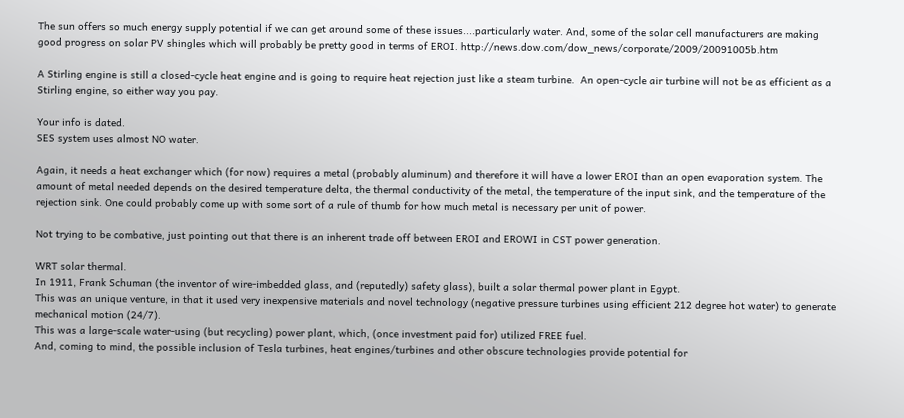The sun offers so much energy supply potential if we can get around some of these issues....particularly water. And, some of the solar cell manufacturers are making good progress on solar PV shingles which will probably be pretty good in terms of EROI. http://news.dow.com/dow_news/corporate/2009/20091005b.htm

A Stirling engine is still a closed-cycle heat engine and is going to require heat rejection just like a steam turbine.  An open-cycle air turbine will not be as efficient as a Stirling engine, so either way you pay.

Your info is dated.
SES system uses almost NO water.

Again, it needs a heat exchanger which (for now) requires a metal (probably aluminum) and therefore it will have a lower EROI than an open evaporation system. The amount of metal needed depends on the desired temperature delta, the thermal conductivity of the metal, the temperature of the input sink, and the temperature of the rejection sink. One could probably come up with some sort of a rule of thumb for how much metal is necessary per unit of power.

Not trying to be combative, just pointing out that there is an inherent trade off between EROI and EROWI in CST power generation.

WRT solar thermal.
In 1911, Frank Schuman (the inventor of wire-imbedded glass, and (reputedly) safety glass), built a solar thermal power plant in Egypt.
This was an unique venture, in that it used very inexpensive materials and novel technology (negative pressure turbines using efficient 212 degree hot water) to generate mechanical motion (24/7).
This was a large-scale water-using (but recycling) power plant, which, (once investment paid for) utilized FREE fuel.
And, coming to mind, the possible inclusion of Tesla turbines, heat engines/turbines and other obscure technologies provide potential for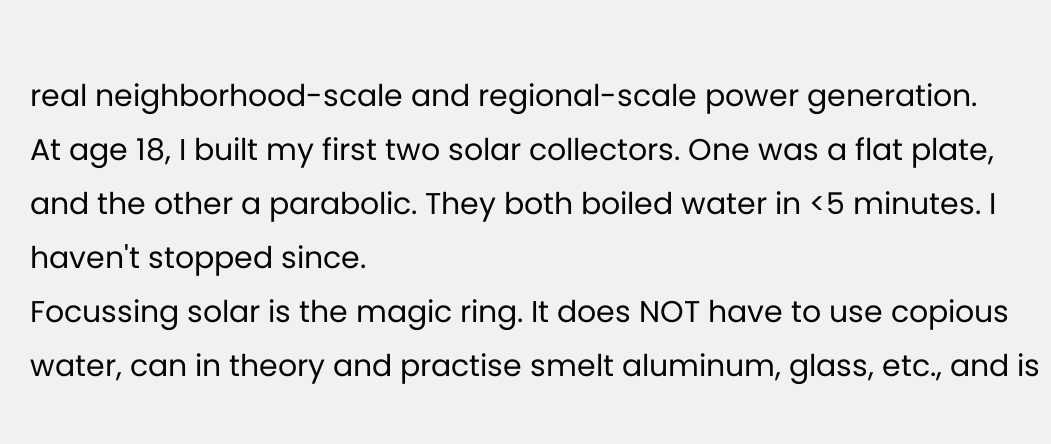real neighborhood-scale and regional-scale power generation.
At age 18, I built my first two solar collectors. One was a flat plate, and the other a parabolic. They both boiled water in <5 minutes. I haven't stopped since.
Focussing solar is the magic ring. It does NOT have to use copious water, can in theory and practise smelt aluminum, glass, etc., and is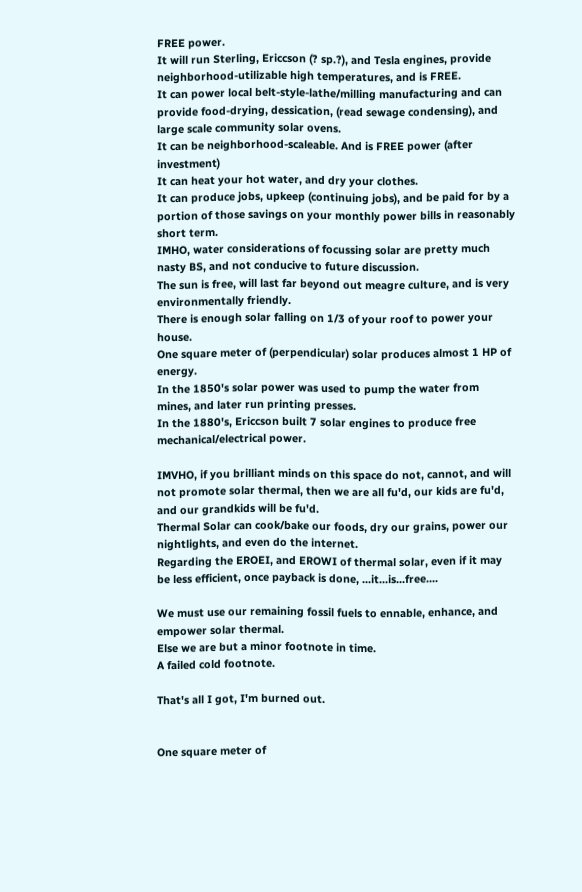FREE power.
It will run Sterling, Ericcson (? sp.?), and Tesla engines, provide neighborhood-utilizable high temperatures, and is FREE.
It can power local belt-style-lathe/milling manufacturing and can provide food-drying, dessication, (read sewage condensing), and large scale community solar ovens.
It can be neighborhood-scaleable. And is FREE power (after investment)
It can heat your hot water, and dry your clothes.
It can produce jobs, upkeep (continuing jobs), and be paid for by a portion of those savings on your monthly power bills in reasonably short term.
IMHO, water considerations of focussing solar are pretty much nasty BS, and not conducive to future discussion.
The sun is free, will last far beyond out meagre culture, and is very environmentally friendly.
There is enough solar falling on 1/3 of your roof to power your house.
One square meter of (perpendicular) solar produces almost 1 HP of energy.
In the 1850's solar power was used to pump the water from mines, and later run printing presses.
In the 1880's, Ericcson built 7 solar engines to produce free mechanical/electrical power.

IMVHO, if you brilliant minds on this space do not, cannot, and will not promote solar thermal, then we are all fu'd, our kids are fu'd, and our grandkids will be fu'd.
Thermal Solar can cook/bake our foods, dry our grains, power our nightlights, and even do the internet.
Regarding the EROEI, and EROWI of thermal solar, even if it may be less efficient, once payback is done, ...it...is...free....

We must use our remaining fossil fuels to ennable, enhance, and empower solar thermal.
Else we are but a minor footnote in time.
A failed cold footnote.

That's all I got, I'm burned out.


One square meter of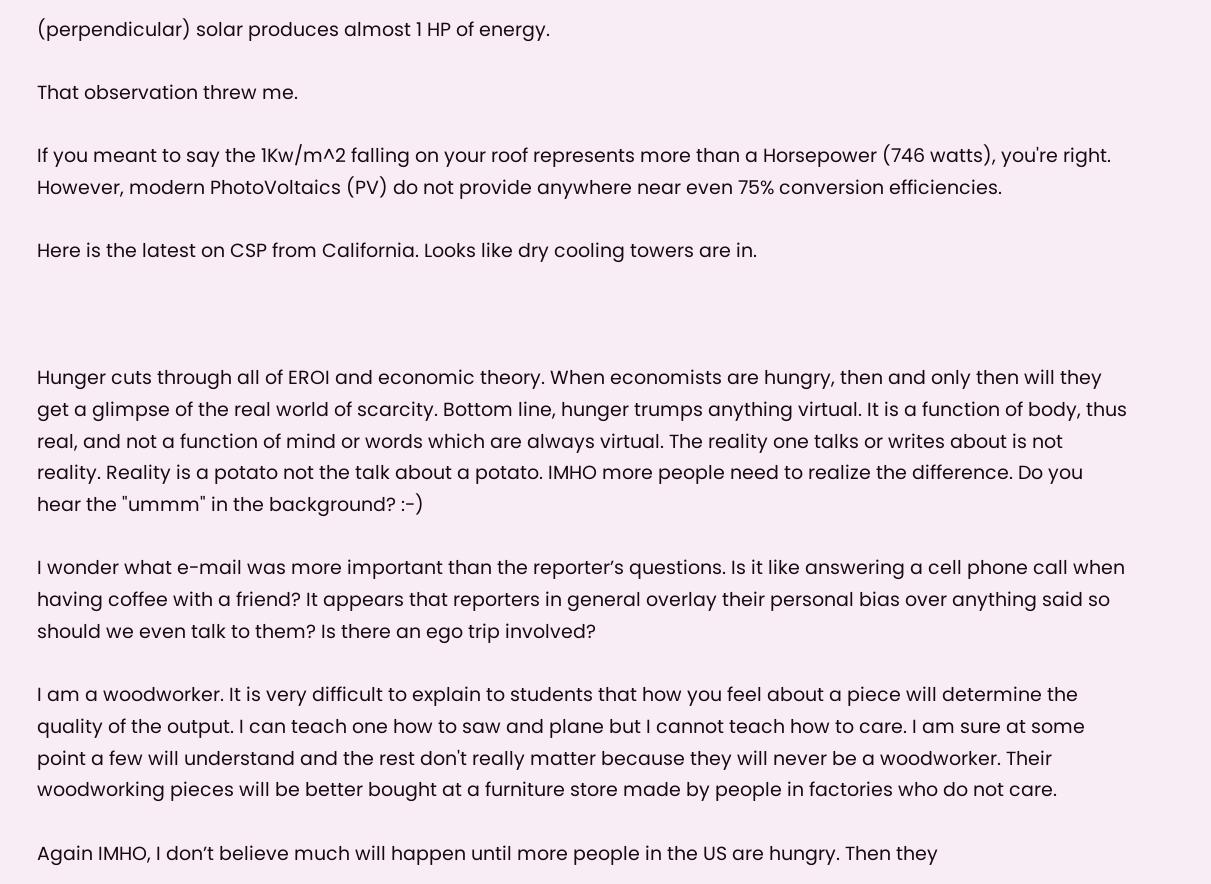(perpendicular) solar produces almost 1 HP of energy.

That observation threw me.

If you meant to say the 1Kw/m^2 falling on your roof represents more than a Horsepower (746 watts), you're right. However, modern PhotoVoltaics (PV) do not provide anywhere near even 75% conversion efficiencies.

Here is the latest on CSP from California. Looks like dry cooling towers are in.



Hunger cuts through all of EROI and economic theory. When economists are hungry, then and only then will they get a glimpse of the real world of scarcity. Bottom line, hunger trumps anything virtual. It is a function of body, thus real, and not a function of mind or words which are always virtual. The reality one talks or writes about is not reality. Reality is a potato not the talk about a potato. IMHO more people need to realize the difference. Do you hear the "ummm" in the background? :-)

I wonder what e-mail was more important than the reporter’s questions. Is it like answering a cell phone call when having coffee with a friend? It appears that reporters in general overlay their personal bias over anything said so should we even talk to them? Is there an ego trip involved?

I am a woodworker. It is very difficult to explain to students that how you feel about a piece will determine the quality of the output. I can teach one how to saw and plane but I cannot teach how to care. I am sure at some point a few will understand and the rest don't really matter because they will never be a woodworker. Their woodworking pieces will be better bought at a furniture store made by people in factories who do not care.

Again IMHO, I don’t believe much will happen until more people in the US are hungry. Then they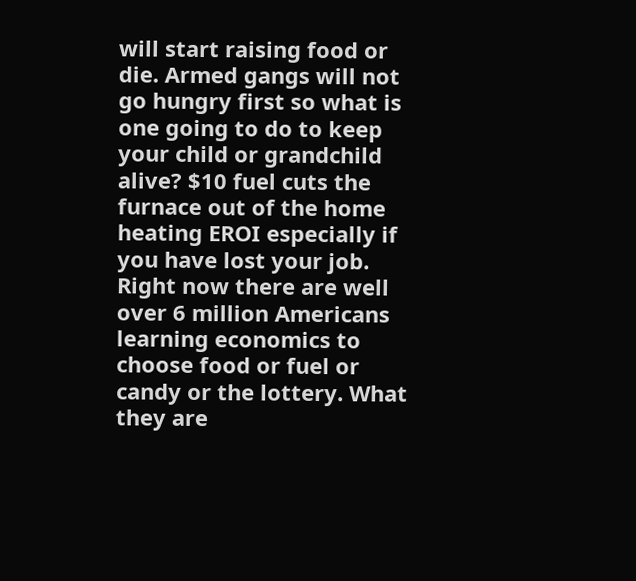will start raising food or die. Armed gangs will not go hungry first so what is one going to do to keep your child or grandchild alive? $10 fuel cuts the furnace out of the home heating EROI especially if you have lost your job. Right now there are well over 6 million Americans learning economics to choose food or fuel or candy or the lottery. What they are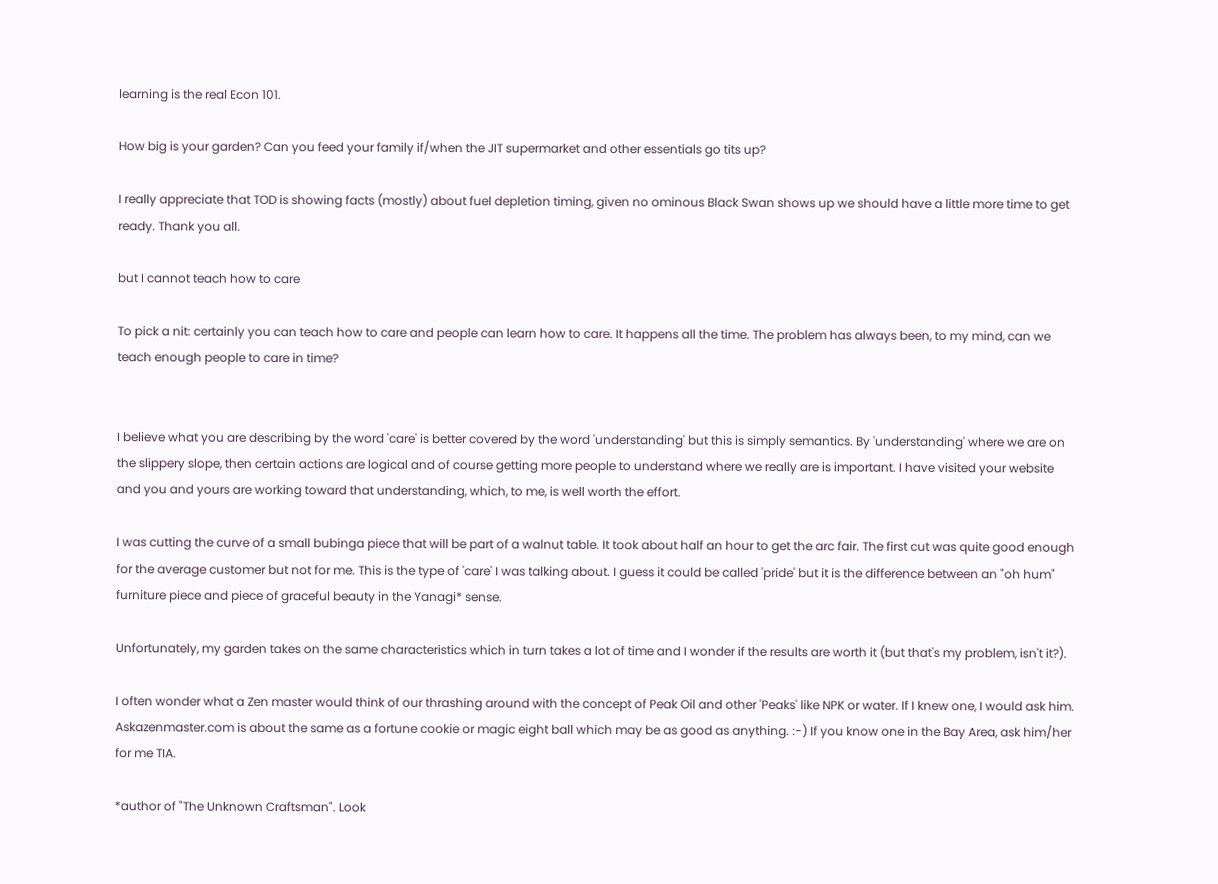learning is the real Econ 101.

How big is your garden? Can you feed your family if/when the JIT supermarket and other essentials go tits up?

I really appreciate that TOD is showing facts (mostly) about fuel depletion timing, given no ominous Black Swan shows up we should have a little more time to get ready. Thank you all.

but I cannot teach how to care

To pick a nit: certainly you can teach how to care and people can learn how to care. It happens all the time. The problem has always been, to my mind, can we teach enough people to care in time?


I believe what you are describing by the word 'care' is better covered by the word 'understanding' but this is simply semantics. By 'understanding' where we are on the slippery slope, then certain actions are logical and of course getting more people to understand where we really are is important. I have visited your website and you and yours are working toward that understanding, which, to me, is well worth the effort.

I was cutting the curve of a small bubinga piece that will be part of a walnut table. It took about half an hour to get the arc fair. The first cut was quite good enough for the average customer but not for me. This is the type of 'care' I was talking about. I guess it could be called 'pride' but it is the difference between an "oh hum" furniture piece and piece of graceful beauty in the Yanagi* sense.

Unfortunately, my garden takes on the same characteristics which in turn takes a lot of time and I wonder if the results are worth it (but that's my problem, isn't it?).

I often wonder what a Zen master would think of our thrashing around with the concept of Peak Oil and other 'Peaks' like NPK or water. If I knew one, I would ask him. Askazenmaster.com is about the same as a fortune cookie or magic eight ball which may be as good as anything. :-) If you know one in the Bay Area, ask him/her for me TIA.

*author of "The Unknown Craftsman". Look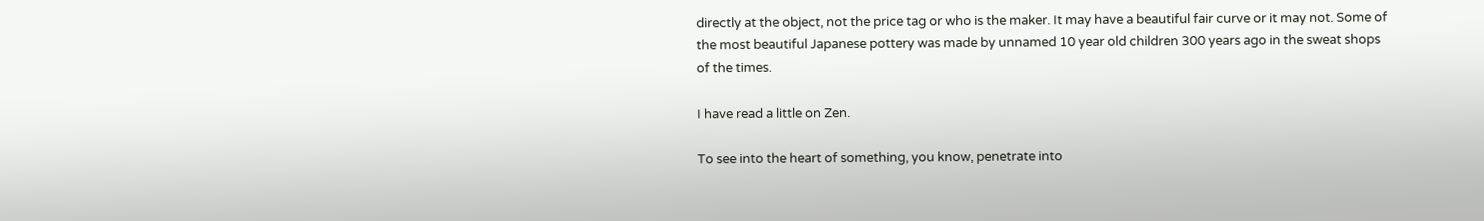directly at the object, not the price tag or who is the maker. It may have a beautiful fair curve or it may not. Some of the most beautiful Japanese pottery was made by unnamed 10 year old children 300 years ago in the sweat shops of the times.

I have read a little on Zen.

To see into the heart of something, you know, penetrate into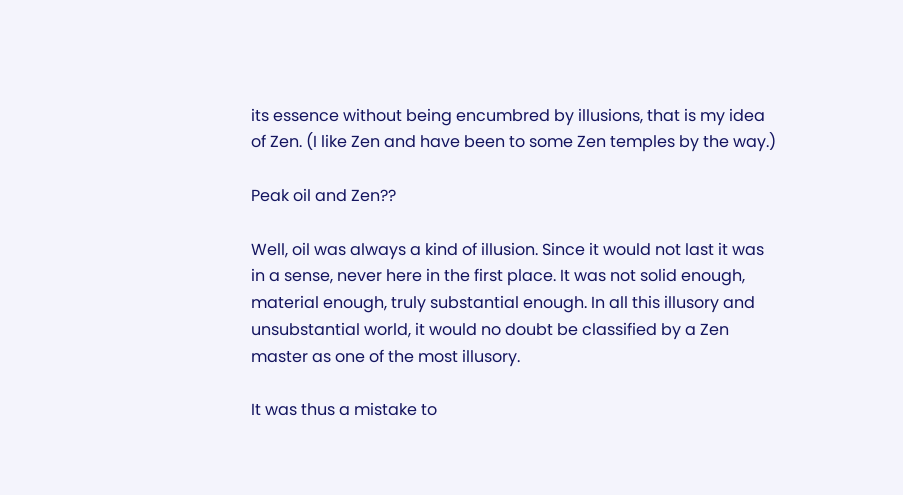its essence without being encumbred by illusions, that is my idea of Zen. (I like Zen and have been to some Zen temples by the way.)

Peak oil and Zen??

Well, oil was always a kind of illusion. Since it would not last it was in a sense, never here in the first place. It was not solid enough, material enough, truly substantial enough. In all this illusory and unsubstantial world, it would no doubt be classified by a Zen master as one of the most illusory.

It was thus a mistake to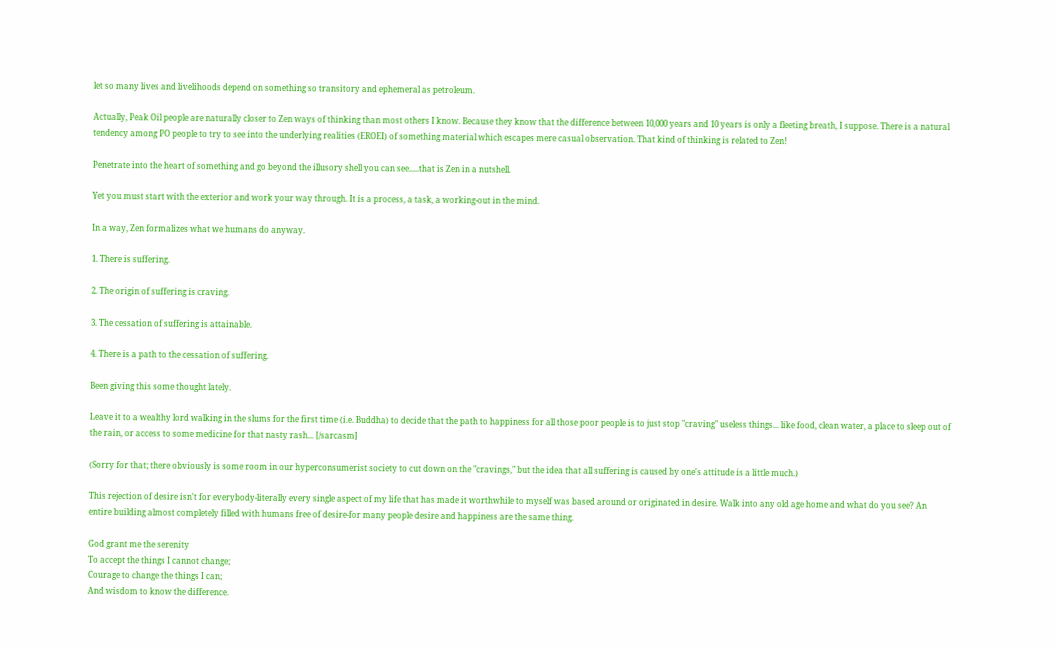let so many lives and livelihoods depend on something so transitory and ephemeral as petroleum.

Actually, Peak Oil people are naturally closer to Zen ways of thinking than most others I know. Because they know that the difference between 10,000 years and 10 years is only a fleeting breath, I suppose. There is a natural tendency among PO people to try to see into the underlying realities (EROEI) of something material which escapes mere casual observation. That kind of thinking is related to Zen!

Penetrate into the heart of something and go beyond the illusory shell you can see.....that is Zen in a nutshell.

Yet you must start with the exterior and work your way through. It is a process, a task, a working-out in the mind.

In a way, Zen formalizes what we humans do anyway.

1. There is suffering.

2. The origin of suffering is craving.

3. The cessation of suffering is attainable.

4. There is a path to the cessation of suffering.

Been giving this some thought lately.

Leave it to a wealthy lord walking in the slums for the first time (i.e. Buddha) to decide that the path to happiness for all those poor people is to just stop "craving" useless things... like food, clean water, a place to sleep out of the rain, or access to some medicine for that nasty rash... [/sarcasm]

(Sorry for that; there obviously is some room in our hyperconsumerist society to cut down on the "cravings," but the idea that all suffering is caused by one's attitude is a little much.)

This rejection of desire isn't for everybody-literally every single aspect of my life that has made it worthwhile to myself was based around or originated in desire. Walk into any old age home and what do you see? An entire building almost completely filled with humans free of desire-for many people desire and happiness are the same thing.

God grant me the serenity
To accept the things I cannot change;
Courage to change the things I can;
And wisdom to know the difference.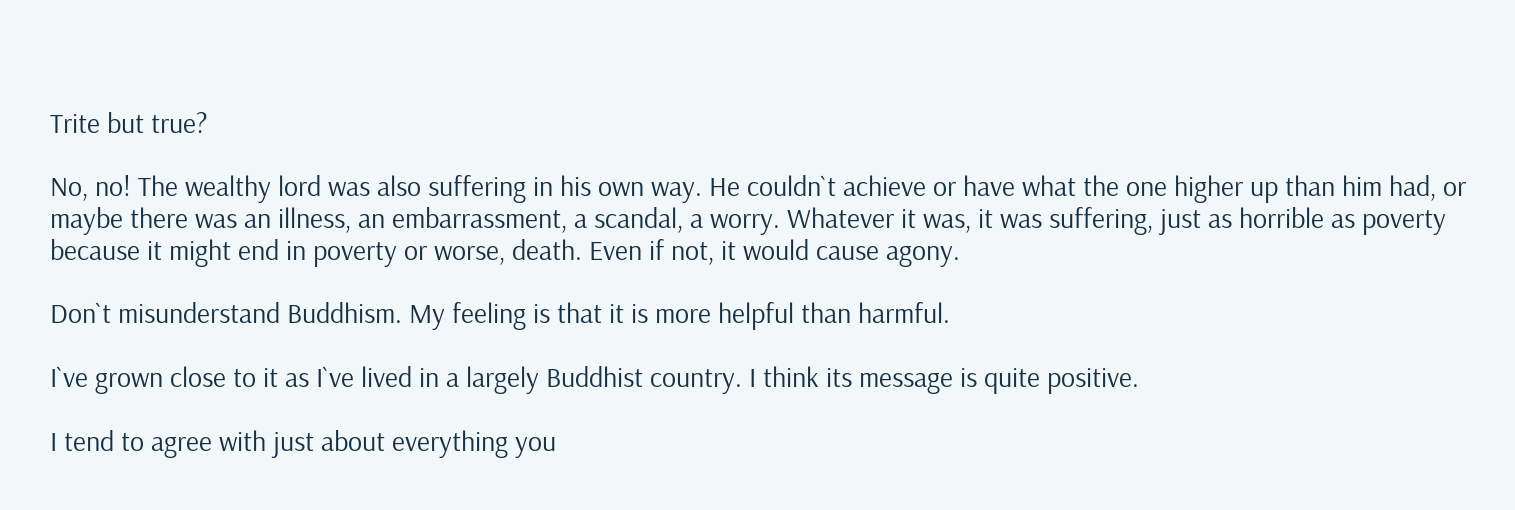Trite but true?

No, no! The wealthy lord was also suffering in his own way. He couldn`t achieve or have what the one higher up than him had, or maybe there was an illness, an embarrassment, a scandal, a worry. Whatever it was, it was suffering, just as horrible as poverty because it might end in poverty or worse, death. Even if not, it would cause agony.

Don`t misunderstand Buddhism. My feeling is that it is more helpful than harmful.

I`ve grown close to it as I`ve lived in a largely Buddhist country. I think its message is quite positive.

I tend to agree with just about everything you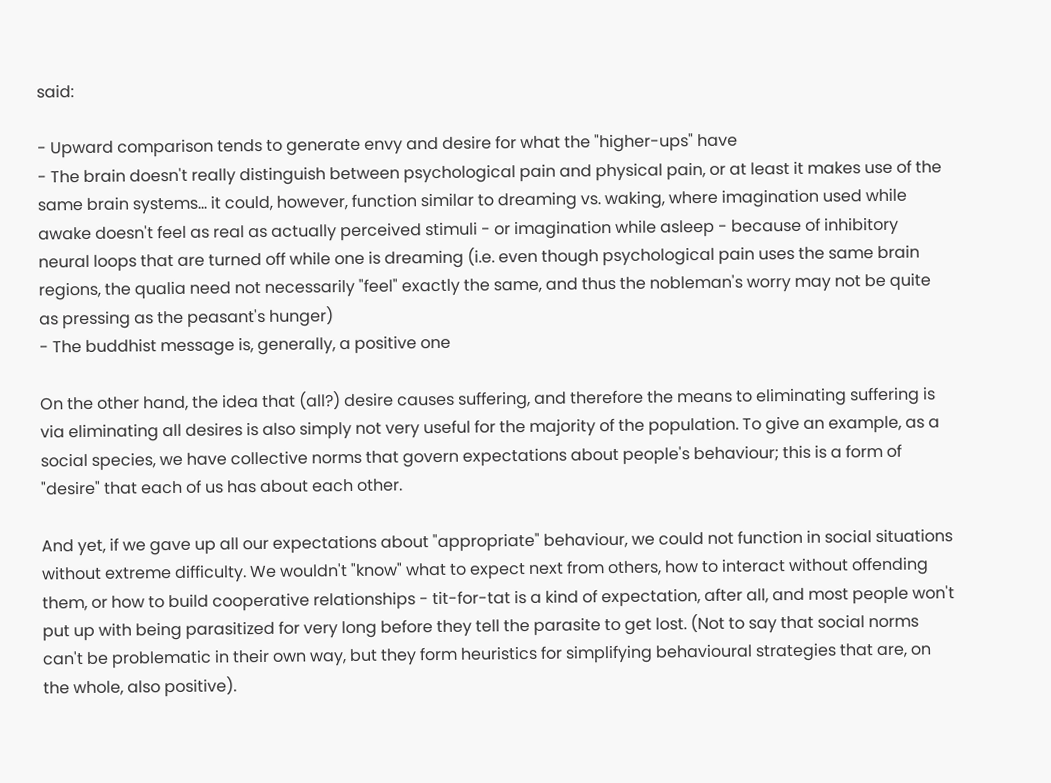said:

- Upward comparison tends to generate envy and desire for what the "higher-ups" have
- The brain doesn't really distinguish between psychological pain and physical pain, or at least it makes use of the same brain systems... it could, however, function similar to dreaming vs. waking, where imagination used while awake doesn't feel as real as actually perceived stimuli - or imagination while asleep - because of inhibitory neural loops that are turned off while one is dreaming (i.e. even though psychological pain uses the same brain regions, the qualia need not necessarily "feel" exactly the same, and thus the nobleman's worry may not be quite as pressing as the peasant's hunger)
- The buddhist message is, generally, a positive one

On the other hand, the idea that (all?) desire causes suffering, and therefore the means to eliminating suffering is via eliminating all desires is also simply not very useful for the majority of the population. To give an example, as a social species, we have collective norms that govern expectations about people's behaviour; this is a form of "desire" that each of us has about each other.

And yet, if we gave up all our expectations about "appropriate" behaviour, we could not function in social situations without extreme difficulty. We wouldn't "know" what to expect next from others, how to interact without offending them, or how to build cooperative relationships - tit-for-tat is a kind of expectation, after all, and most people won't put up with being parasitized for very long before they tell the parasite to get lost. (Not to say that social norms can't be problematic in their own way, but they form heuristics for simplifying behavioural strategies that are, on the whole, also positive).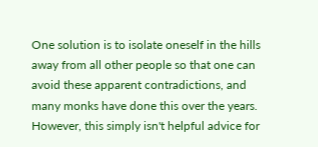One solution is to isolate oneself in the hills away from all other people so that one can avoid these apparent contradictions, and many monks have done this over the years. However, this simply isn't helpful advice for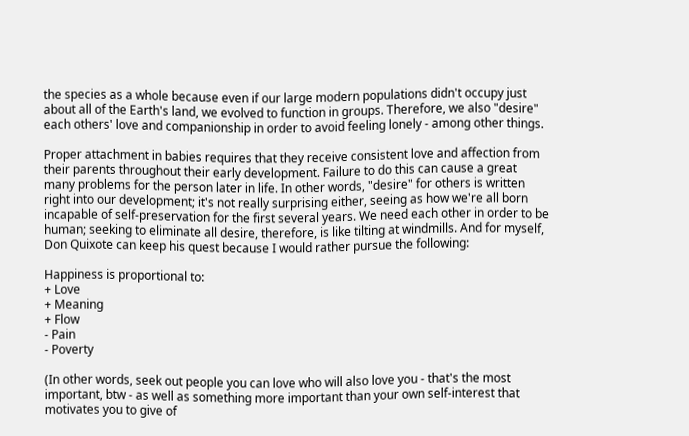the species as a whole because even if our large modern populations didn't occupy just about all of the Earth's land, we evolved to function in groups. Therefore, we also "desire" each others' love and companionship in order to avoid feeling lonely - among other things.

Proper attachment in babies requires that they receive consistent love and affection from their parents throughout their early development. Failure to do this can cause a great many problems for the person later in life. In other words, "desire" for others is written right into our development; it's not really surprising either, seeing as how we're all born incapable of self-preservation for the first several years. We need each other in order to be human; seeking to eliminate all desire, therefore, is like tilting at windmills. And for myself, Don Quixote can keep his quest because I would rather pursue the following:

Happiness is proportional to:
+ Love
+ Meaning
+ Flow
- Pain
- Poverty

(In other words, seek out people you can love who will also love you - that's the most important, btw - as well as something more important than your own self-interest that motivates you to give of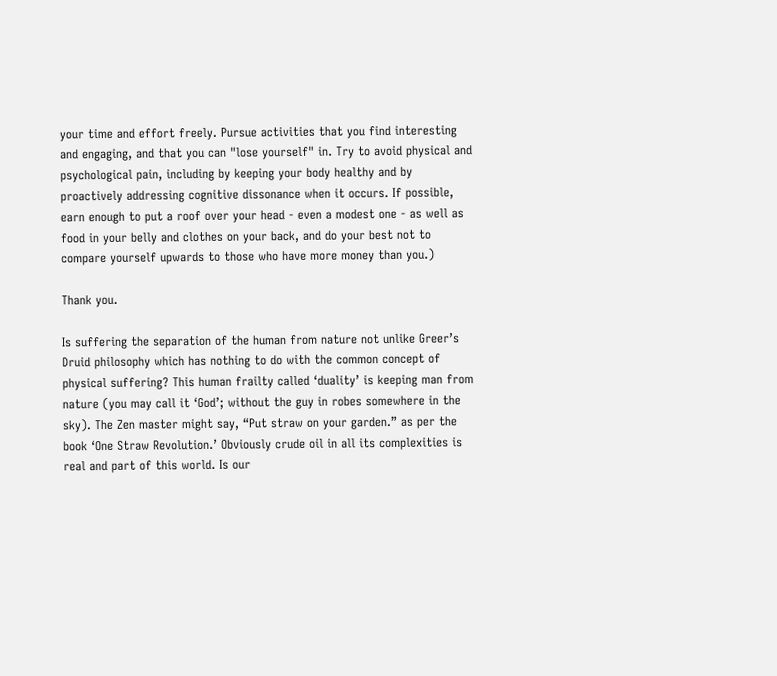your time and effort freely. Pursue activities that you find interesting and engaging, and that you can "lose yourself" in. Try to avoid physical and psychological pain, including by keeping your body healthy and by proactively addressing cognitive dissonance when it occurs. If possible, earn enough to put a roof over your head - even a modest one - as well as food in your belly and clothes on your back, and do your best not to compare yourself upwards to those who have more money than you.)

Thank you.

Is suffering the separation of the human from nature not unlike Greer’s Druid philosophy which has nothing to do with the common concept of physical suffering? This human frailty called ‘duality’ is keeping man from nature (you may call it ‘God’; without the guy in robes somewhere in the sky). The Zen master might say, “Put straw on your garden.” as per the book ‘One Straw Revolution.’ Obviously crude oil in all its complexities is real and part of this world. Is our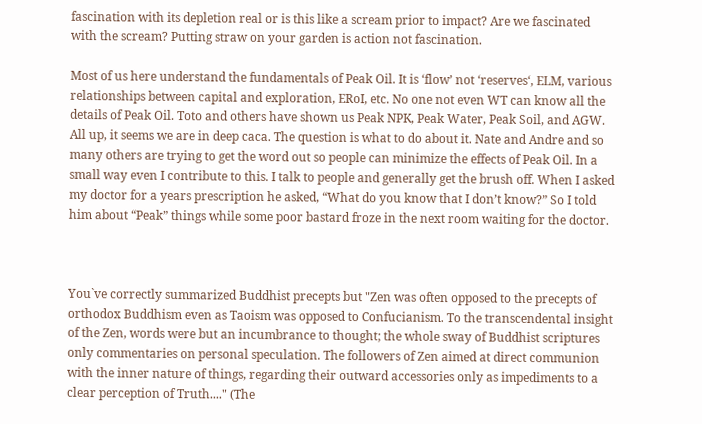fascination with its depletion real or is this like a scream prior to impact? Are we fascinated with the scream? Putting straw on your garden is action not fascination.

Most of us here understand the fundamentals of Peak Oil. It is ‘flow’ not ‘reserves‘, ELM, various relationships between capital and exploration, ERoI, etc. No one not even WT can know all the details of Peak Oil. Toto and others have shown us Peak NPK, Peak Water, Peak Soil, and AGW. All up, it seems we are in deep caca. The question is what to do about it. Nate and Andre and so many others are trying to get the word out so people can minimize the effects of Peak Oil. In a small way even I contribute to this. I talk to people and generally get the brush off. When I asked my doctor for a years prescription he asked, “What do you know that I don’t know?” So I told him about “Peak” things while some poor bastard froze in the next room waiting for the doctor.



You`ve correctly summarized Buddhist precepts but "Zen was often opposed to the precepts of orthodox Buddhism even as Taoism was opposed to Confucianism. To the transcendental insight of the Zen, words were but an incumbrance to thought; the whole sway of Buddhist scriptures only commentaries on personal speculation. The followers of Zen aimed at direct communion with the inner nature of things, regarding their outward accessories only as impediments to a clear perception of Truth...." (The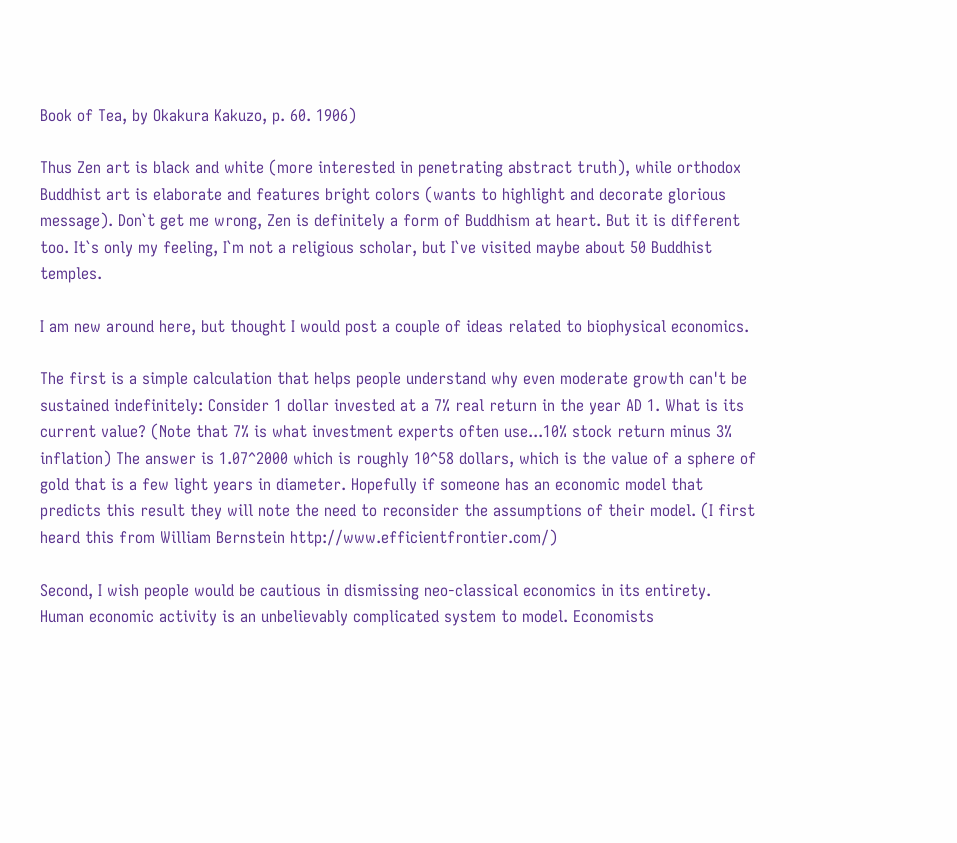Book of Tea, by Okakura Kakuzo, p. 60. 1906)

Thus Zen art is black and white (more interested in penetrating abstract truth), while orthodox Buddhist art is elaborate and features bright colors (wants to highlight and decorate glorious message). Don`t get me wrong, Zen is definitely a form of Buddhism at heart. But it is different too. It`s only my feeling, I`m not a religious scholar, but I`ve visited maybe about 50 Buddhist temples.

I am new around here, but thought I would post a couple of ideas related to biophysical economics.

The first is a simple calculation that helps people understand why even moderate growth can't be sustained indefinitely: Consider 1 dollar invested at a 7% real return in the year AD 1. What is its current value? (Note that 7% is what investment experts often use...10% stock return minus 3% inflation) The answer is 1.07^2000 which is roughly 10^58 dollars, which is the value of a sphere of gold that is a few light years in diameter. Hopefully if someone has an economic model that predicts this result they will note the need to reconsider the assumptions of their model. (I first heard this from William Bernstein http://www.efficientfrontier.com/)

Second, I wish people would be cautious in dismissing neo-classical economics in its entirety. Human economic activity is an unbelievably complicated system to model. Economists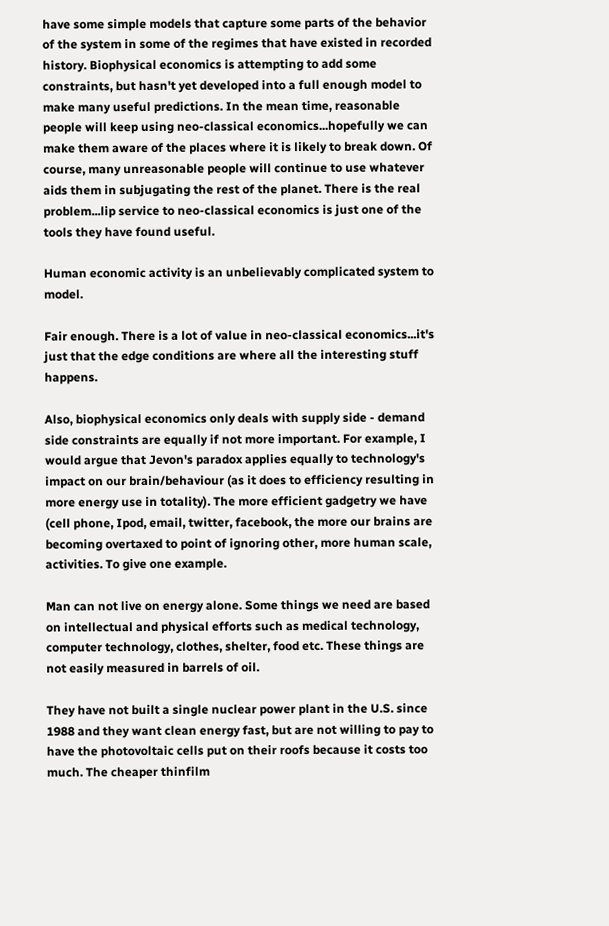have some simple models that capture some parts of the behavior of the system in some of the regimes that have existed in recorded history. Biophysical economics is attempting to add some constraints, but hasn't yet developed into a full enough model to make many useful predictions. In the mean time, reasonable people will keep using neo-classical economics...hopefully we can make them aware of the places where it is likely to break down. Of course, many unreasonable people will continue to use whatever aids them in subjugating the rest of the planet. There is the real problem...lip service to neo-classical economics is just one of the tools they have found useful.

Human economic activity is an unbelievably complicated system to model.

Fair enough. There is a lot of value in neo-classical economics...it's just that the edge conditions are where all the interesting stuff happens.

Also, biophysical economics only deals with supply side - demand side constraints are equally if not more important. For example, I would argue that Jevon's paradox applies equally to technology's impact on our brain/behaviour (as it does to efficiency resulting in more energy use in totality). The more efficient gadgetry we have (cell phone, Ipod, email, twitter, facebook, the more our brains are becoming overtaxed to point of ignoring other, more human scale, activities. To give one example.

Man can not live on energy alone. Some things we need are based on intellectual and physical efforts such as medical technology, computer technology, clothes, shelter, food etc. These things are not easily measured in barrels of oil.

They have not built a single nuclear power plant in the U.S. since 1988 and they want clean energy fast, but are not willing to pay to have the photovoltaic cells put on their roofs because it costs too much. The cheaper thinfilm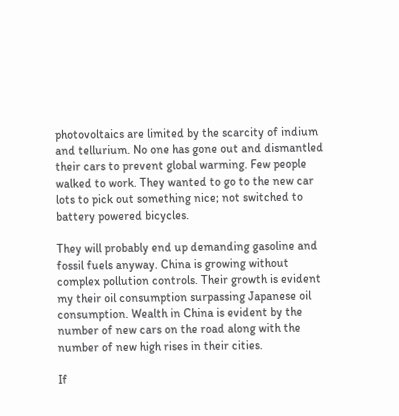photovoltaics are limited by the scarcity of indium and tellurium. No one has gone out and dismantled their cars to prevent global warming. Few people walked to work. They wanted to go to the new car lots to pick out something nice; not switched to battery powered bicycles.

They will probably end up demanding gasoline and fossil fuels anyway. China is growing without complex pollution controls. Their growth is evident my their oil consumption surpassing Japanese oil consumption. Wealth in China is evident by the number of new cars on the road along with the number of new high rises in their cities.

If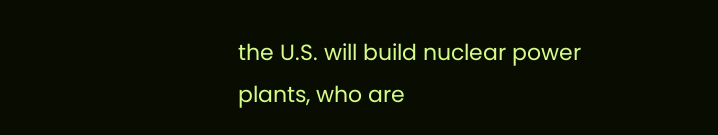the U.S. will build nuclear power plants, who are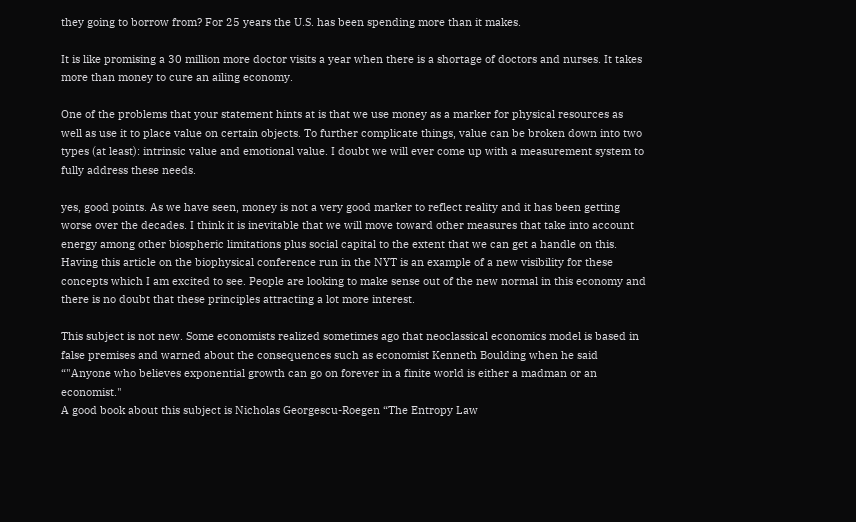they going to borrow from? For 25 years the U.S. has been spending more than it makes.

It is like promising a 30 million more doctor visits a year when there is a shortage of doctors and nurses. It takes more than money to cure an ailing economy.

One of the problems that your statement hints at is that we use money as a marker for physical resources as well as use it to place value on certain objects. To further complicate things, value can be broken down into two types (at least): intrinsic value and emotional value. I doubt we will ever come up with a measurement system to fully address these needs.

yes, good points. As we have seen, money is not a very good marker to reflect reality and it has been getting worse over the decades. I think it is inevitable that we will move toward other measures that take into account energy among other biospheric limitations plus social capital to the extent that we can get a handle on this. Having this article on the biophysical conference run in the NYT is an example of a new visibility for these concepts which I am excited to see. People are looking to make sense out of the new normal in this economy and there is no doubt that these principles attracting a lot more interest.

This subject is not new. Some economists realized sometimes ago that neoclassical economics model is based in false premises and warned about the consequences such as economist Kenneth Boulding when he said “"Anyone who believes exponential growth can go on forever in a finite world is either a madman or an economist."
A good book about this subject is Nicholas Georgescu-Roegen “The Entropy Law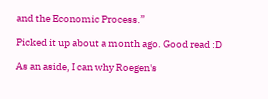and the Economic Process.”

Picked it up about a month ago. Good read :D

As an aside, I can why Roegen's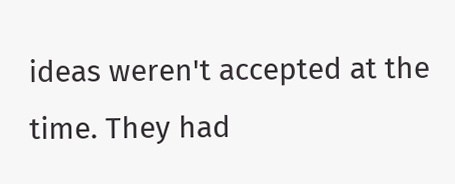ideas weren't accepted at the time. They had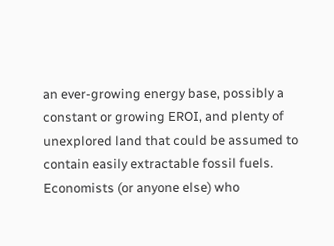an ever-growing energy base, possibly a constant or growing EROI, and plenty of unexplored land that could be assumed to contain easily extractable fossil fuels. Economists (or anyone else) who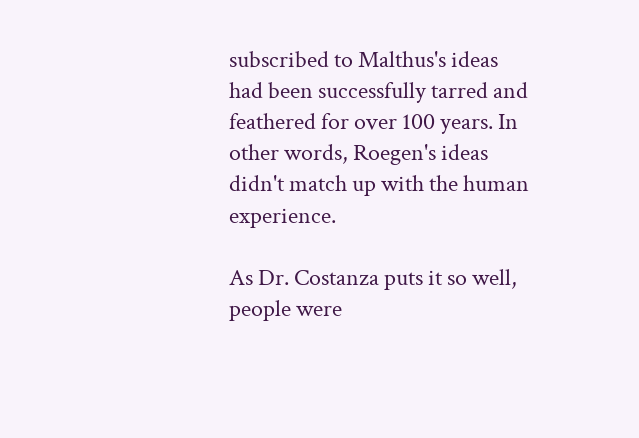subscribed to Malthus's ideas had been successfully tarred and feathered for over 100 years. In other words, Roegen's ideas didn't match up with the human experience.

As Dr. Costanza puts it so well, people were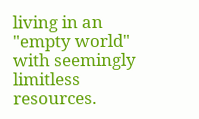living in an "empty world" with seemingly limitless resources.